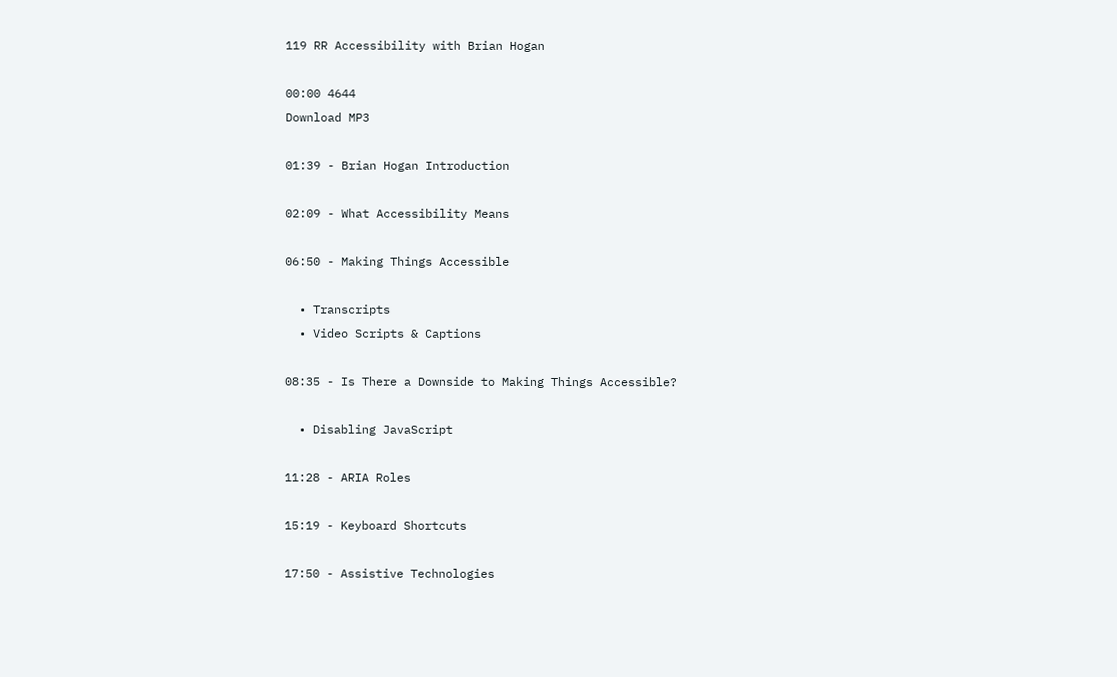119 RR Accessibility with Brian Hogan

00:00 4644
Download MP3

01:39 - Brian Hogan Introduction

02:09 - What Accessibility Means

06:50 - Making Things Accessible

  • Transcripts
  • Video Scripts & Captions

08:35 - Is There a Downside to Making Things Accessible?

  • Disabling JavaScript

11:28 - ARIA Roles

15:19 - Keyboard Shortcuts

17:50 - Assistive Technologies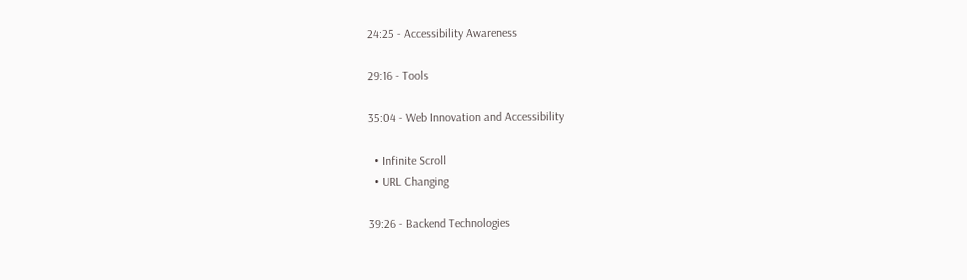24:25 - Accessibility Awareness

29:16 - Tools

35:04 - Web Innovation and Accessibility

  • Infinite Scroll
  • URL Changing

39:26 - Backend Technologies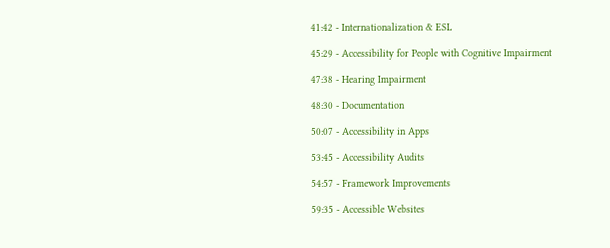41:42 - Internationalization & ESL

45:29 - Accessibility for People with Cognitive Impairment

47:38 - Hearing Impairment

48:30 - Documentation

50:07 - Accessibility in Apps

53:45 - Accessibility Audits

54:57 - Framework Improvements

59:35 - Accessible Websites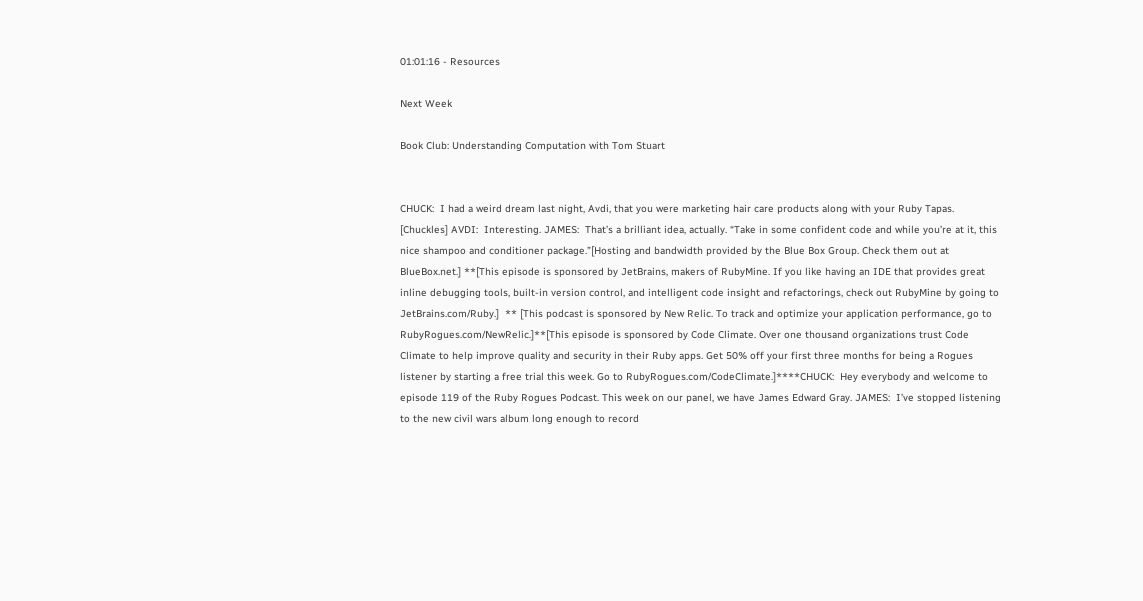01:01:16 - Resources

Next Week

Book Club: Understanding Computation with Tom Stuart


CHUCK:  I had a weird dream last night, Avdi, that you were marketing hair care products along with your Ruby Tapas. [Chuckles] AVDI:  Interesting. JAMES:  That’s a brilliant idea, actually. “Take in some confident code and while you’re at it, this nice shampoo and conditioner package.”[Hosting and bandwidth provided by the Blue Box Group. Check them out at BlueBox.net.] **[This episode is sponsored by JetBrains, makers of RubyMine. If you like having an IDE that provides great inline debugging tools, built-in version control, and intelligent code insight and refactorings, check out RubyMine by going to JetBrains.com/Ruby.]  ** [This podcast is sponsored by New Relic. To track and optimize your application performance, go to RubyRogues.com/NewRelic.]**[This episode is sponsored by Code Climate. Over one thousand organizations trust Code Climate to help improve quality and security in their Ruby apps. Get 50% off your first three months for being a Rogues listener by starting a free trial this week. Go to RubyRogues.com/CodeClimate.]****CHUCK:  Hey everybody and welcome to episode 119 of the Ruby Rogues Podcast. This week on our panel, we have James Edward Gray. JAMES:  I’ve stopped listening to the new civil wars album long enough to record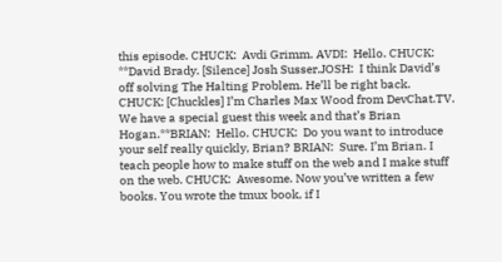this episode. CHUCK:  Avdi Grimm. AVDI:  Hello. CHUCK: **David Brady. [Silence] Josh Susser.JOSH:  I think David’s off solving The Halting Problem. He’ll be right back. CHUCK: [Chuckles] I’m Charles Max Wood from DevChat.TV. We have a special guest this week and that’s Brian Hogan.**BRIAN:  Hello. CHUCK:  Do you want to introduce your self really quickly, Brian? BRIAN:  Sure. I’m Brian. I teach people how to make stuff on the web and I make stuff on the web. CHUCK:  Awesome. Now you’ve written a few books. You wrote the tmux book, if I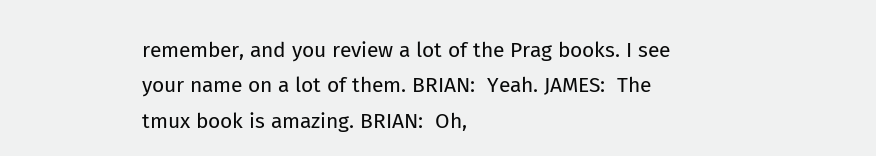remember, and you review a lot of the Prag books. I see your name on a lot of them. BRIAN:  Yeah. JAMES:  The tmux book is amazing. BRIAN:  Oh,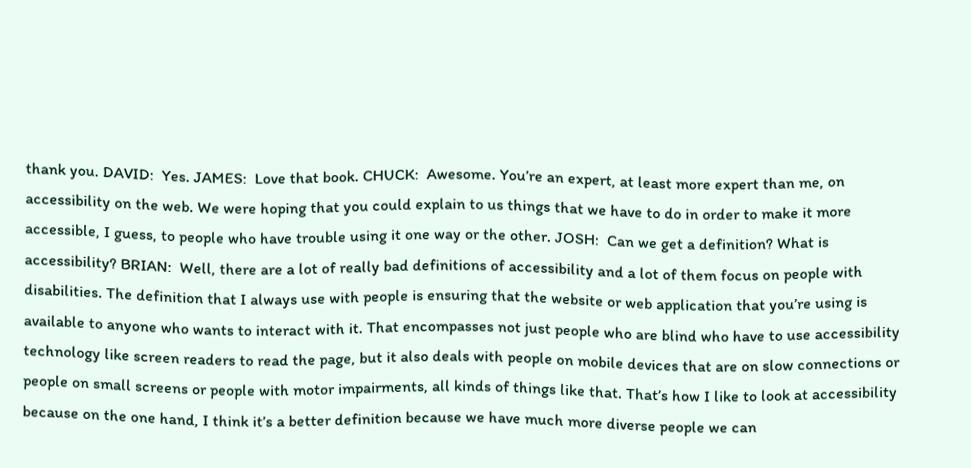thank you. DAVID:  Yes. JAMES:  Love that book. CHUCK:  Awesome. You’re an expert, at least more expert than me, on accessibility on the web. We were hoping that you could explain to us things that we have to do in order to make it more accessible, I guess, to people who have trouble using it one way or the other. JOSH:  Can we get a definition? What is accessibility? BRIAN:  Well, there are a lot of really bad definitions of accessibility and a lot of them focus on people with disabilities. The definition that I always use with people is ensuring that the website or web application that you’re using is available to anyone who wants to interact with it. That encompasses not just people who are blind who have to use accessibility technology like screen readers to read the page, but it also deals with people on mobile devices that are on slow connections or people on small screens or people with motor impairments, all kinds of things like that. That’s how I like to look at accessibility because on the one hand, I think it’s a better definition because we have much more diverse people we can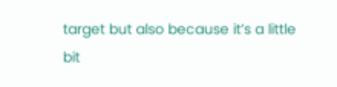target but also because it’s a little bit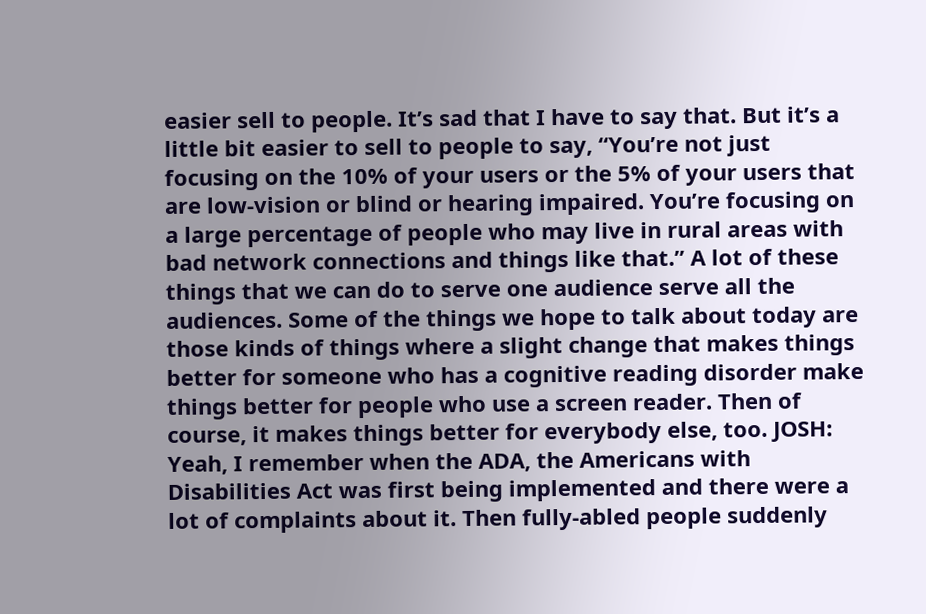easier sell to people. It’s sad that I have to say that. But it’s a little bit easier to sell to people to say, “You’re not just focusing on the 10% of your users or the 5% of your users that are low-vision or blind or hearing impaired. You’re focusing on a large percentage of people who may live in rural areas with bad network connections and things like that.” A lot of these things that we can do to serve one audience serve all the audiences. Some of the things we hope to talk about today are those kinds of things where a slight change that makes things better for someone who has a cognitive reading disorder make things better for people who use a screen reader. Then of course, it makes things better for everybody else, too. JOSH:  Yeah, I remember when the ADA, the Americans with Disabilities Act was first being implemented and there were a lot of complaints about it. Then fully-abled people suddenly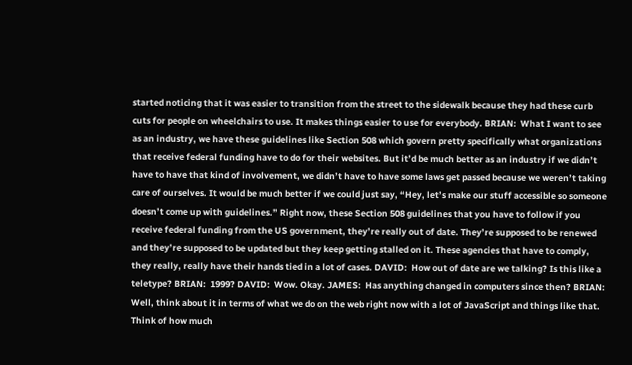started noticing that it was easier to transition from the street to the sidewalk because they had these curb cuts for people on wheelchairs to use. It makes things easier to use for everybody. BRIAN:  What I want to see as an industry, we have these guidelines like Section 508 which govern pretty specifically what organizations that receive federal funding have to do for their websites. But it’d be much better as an industry if we didn’t have to have that kind of involvement, we didn’t have to have some laws get passed because we weren’t taking care of ourselves. It would be much better if we could just say, “Hey, let’s make our stuff accessible so someone doesn’t come up with guidelines.” Right now, these Section 508 guidelines that you have to follow if you receive federal funding from the US government, they’re really out of date. They’re supposed to be renewed and they’re supposed to be updated but they keep getting stalled on it. These agencies that have to comply, they really, really have their hands tied in a lot of cases. DAVID:  How out of date are we talking? Is this like a teletype? BRIAN:  1999? DAVID:  Wow. Okay. JAMES:  Has anything changed in computers since then? BRIAN:  Well, think about it in terms of what we do on the web right now with a lot of JavaScript and things like that. Think of how much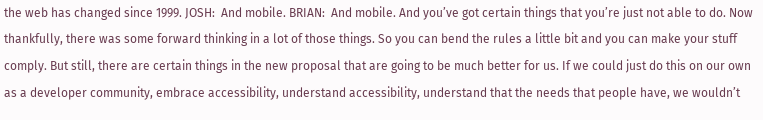the web has changed since 1999. JOSH:  And mobile. BRIAN:  And mobile. And you’ve got certain things that you’re just not able to do. Now thankfully, there was some forward thinking in a lot of those things. So you can bend the rules a little bit and you can make your stuff comply. But still, there are certain things in the new proposal that are going to be much better for us. If we could just do this on our own as a developer community, embrace accessibility, understand accessibility, understand that the needs that people have, we wouldn’t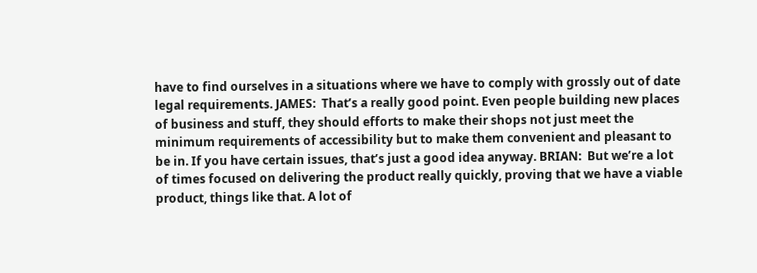have to find ourselves in a situations where we have to comply with grossly out of date legal requirements. JAMES:  That’s a really good point. Even people building new places of business and stuff, they should efforts to make their shops not just meet the minimum requirements of accessibility but to make them convenient and pleasant to be in. If you have certain issues, that’s just a good idea anyway. BRIAN:  But we’re a lot of times focused on delivering the product really quickly, proving that we have a viable product, things like that. A lot of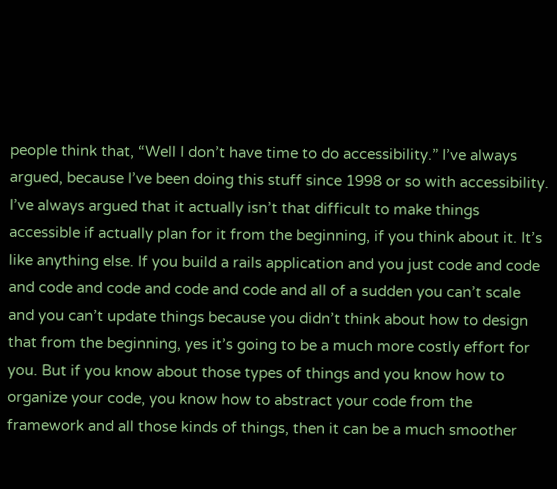people think that, “Well I don’t have time to do accessibility.” I’ve always argued, because I’ve been doing this stuff since 1998 or so with accessibility. I’ve always argued that it actually isn’t that difficult to make things accessible if actually plan for it from the beginning, if you think about it. It’s like anything else. If you build a rails application and you just code and code and code and code and code and code and all of a sudden you can’t scale and you can’t update things because you didn’t think about how to design that from the beginning, yes it’s going to be a much more costly effort for you. But if you know about those types of things and you know how to organize your code, you know how to abstract your code from the framework and all those kinds of things, then it can be a much smoother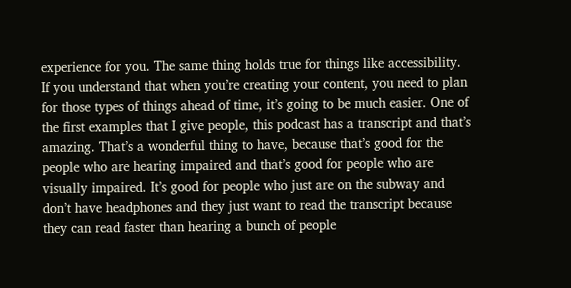experience for you. The same thing holds true for things like accessibility. If you understand that when you’re creating your content, you need to plan for those types of things ahead of time, it’s going to be much easier. One of the first examples that I give people, this podcast has a transcript and that’s amazing. That’s a wonderful thing to have, because that’s good for the people who are hearing impaired and that’s good for people who are visually impaired. It’s good for people who just are on the subway and don’t have headphones and they just want to read the transcript because they can read faster than hearing a bunch of people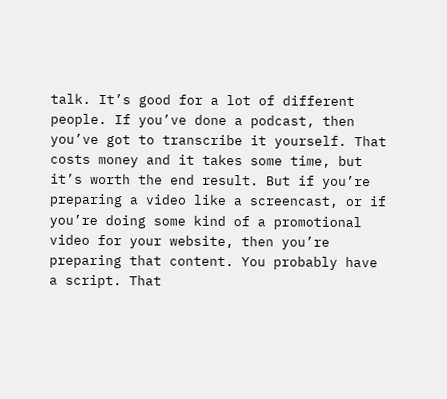talk. It’s good for a lot of different people. If you’ve done a podcast, then you’ve got to transcribe it yourself. That costs money and it takes some time, but it’s worth the end result. But if you’re preparing a video like a screencast, or if you’re doing some kind of a promotional video for your website, then you’re preparing that content. You probably have a script. That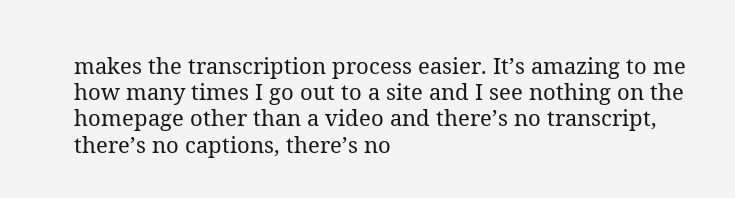makes the transcription process easier. It’s amazing to me how many times I go out to a site and I see nothing on the homepage other than a video and there’s no transcript, there’s no captions, there’s no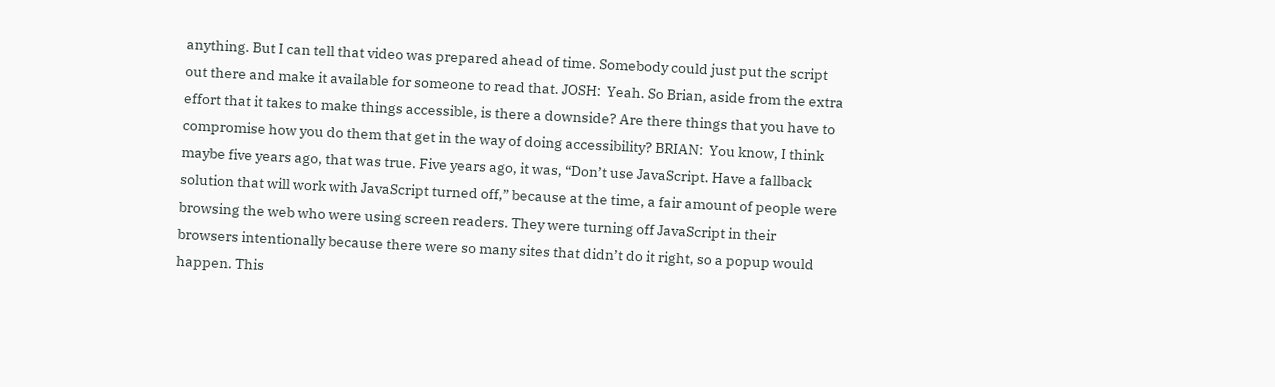anything. But I can tell that video was prepared ahead of time. Somebody could just put the script out there and make it available for someone to read that. JOSH:  Yeah. So Brian, aside from the extra effort that it takes to make things accessible, is there a downside? Are there things that you have to compromise how you do them that get in the way of doing accessibility? BRIAN:  You know, I think maybe five years ago, that was true. Five years ago, it was, “Don’t use JavaScript. Have a fallback solution that will work with JavaScript turned off,” because at the time, a fair amount of people were browsing the web who were using screen readers. They were turning off JavaScript in their browsers intentionally because there were so many sites that didn’t do it right, so a popup would happen. This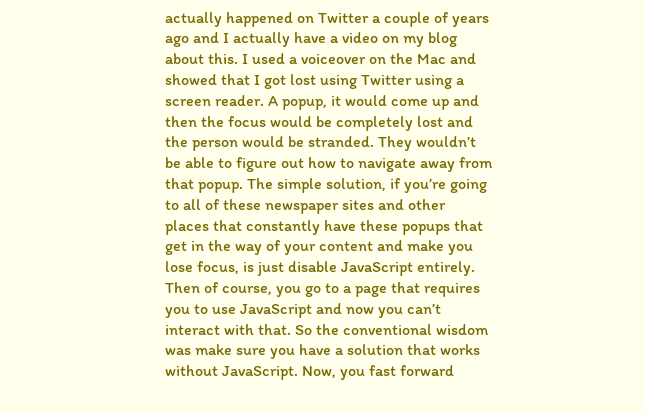actually happened on Twitter a couple of years ago and I actually have a video on my blog about this. I used a voiceover on the Mac and showed that I got lost using Twitter using a screen reader. A popup, it would come up and then the focus would be completely lost and the person would be stranded. They wouldn’t be able to figure out how to navigate away from that popup. The simple solution, if you’re going to all of these newspaper sites and other places that constantly have these popups that get in the way of your content and make you lose focus, is just disable JavaScript entirely. Then of course, you go to a page that requires you to use JavaScript and now you can’t interact with that. So the conventional wisdom was make sure you have a solution that works without JavaScript. Now, you fast forward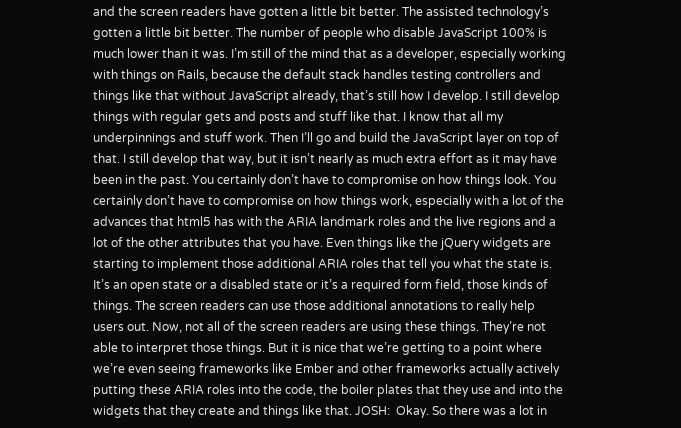and the screen readers have gotten a little bit better. The assisted technology’s gotten a little bit better. The number of people who disable JavaScript 100% is much lower than it was. I’m still of the mind that as a developer, especially working with things on Rails, because the default stack handles testing controllers and things like that without JavaScript already, that’s still how I develop. I still develop things with regular gets and posts and stuff like that. I know that all my underpinnings and stuff work. Then I’ll go and build the JavaScript layer on top of that. I still develop that way, but it isn’t nearly as much extra effort as it may have been in the past. You certainly don’t have to compromise on how things look. You certainly don’t have to compromise on how things work, especially with a lot of the advances that html5 has with the ARIA landmark roles and the live regions and a lot of the other attributes that you have. Even things like the jQuery widgets are starting to implement those additional ARIA roles that tell you what the state is. It’s an open state or a disabled state or it’s a required form field, those kinds of things. The screen readers can use those additional annotations to really help users out. Now, not all of the screen readers are using these things. They’re not able to interpret those things. But it is nice that we’re getting to a point where we’re even seeing frameworks like Ember and other frameworks actually actively putting these ARIA roles into the code, the boiler plates that they use and into the widgets that they create and things like that. JOSH:  Okay. So there was a lot in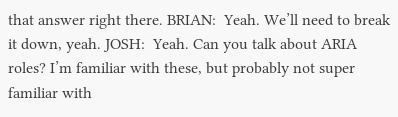that answer right there. BRIAN:  Yeah. We’ll need to break it down, yeah. JOSH:  Yeah. Can you talk about ARIA roles? I’m familiar with these, but probably not super familiar with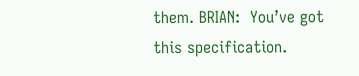them. BRIAN:  You’ve got this specification.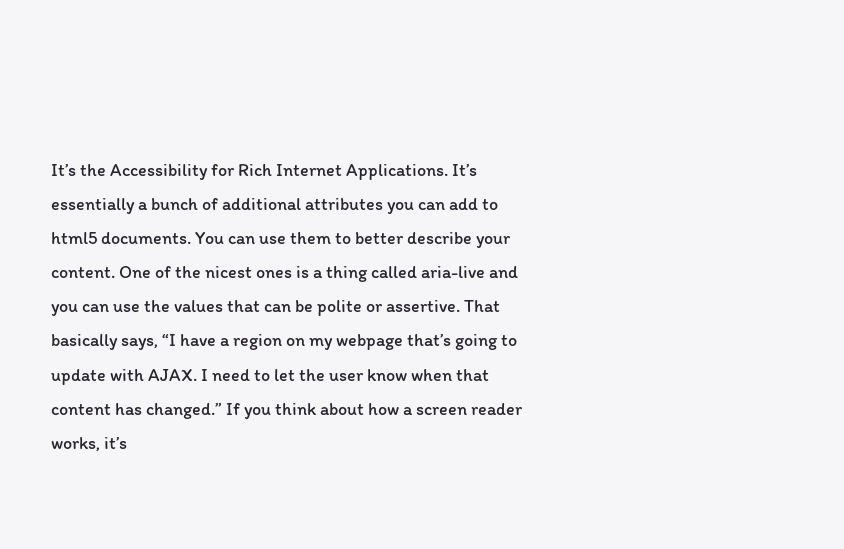It’s the Accessibility for Rich Internet Applications. It’s essentially a bunch of additional attributes you can add to html5 documents. You can use them to better describe your content. One of the nicest ones is a thing called aria-live and you can use the values that can be polite or assertive. That basically says, “I have a region on my webpage that’s going to update with AJAX. I need to let the user know when that content has changed.” If you think about how a screen reader works, it’s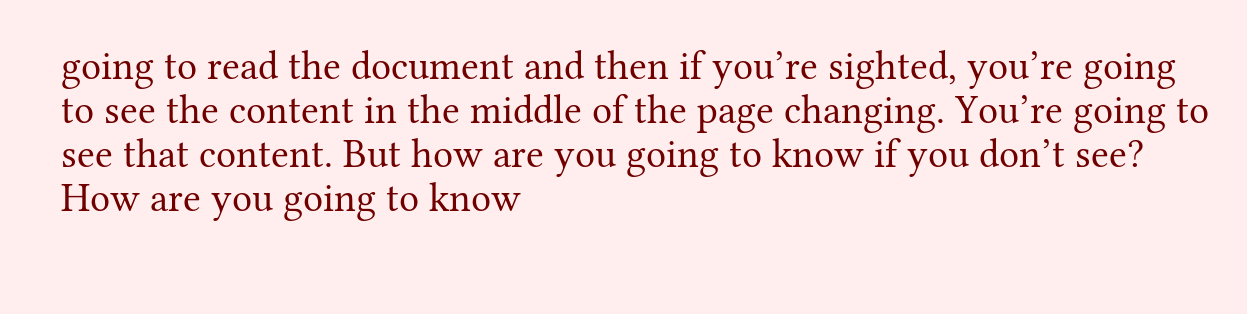going to read the document and then if you’re sighted, you’re going to see the content in the middle of the page changing. You’re going to see that content. But how are you going to know if you don’t see? How are you going to know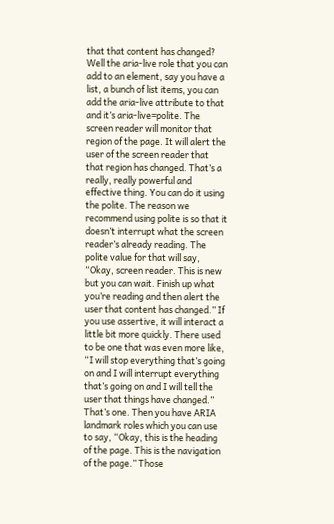that that content has changed? Well the aria-live role that you can add to an element, say you have a list, a bunch of list items, you can add the aria-live attribute to that and it’s aria-live=polite. The screen reader will monitor that region of the page. It will alert the user of the screen reader that that region has changed. That’s a really, really powerful and effective thing. You can do it using the polite. The reason we recommend using polite is so that it doesn’t interrupt what the screen reader’s already reading. The polite value for that will say, “Okay, screen reader. This is new but you can wait. Finish up what you’re reading and then alert the user that content has changed.” If you use assertive, it will interact a little bit more quickly. There used to be one that was even more like, “I will stop everything that’s going on and I will interrupt everything that’s going on and I will tell the user that things have changed.” That’s one. Then you have ARIA landmark roles which you can use to say, “Okay, this is the heading of the page. This is the navigation of the page.” Those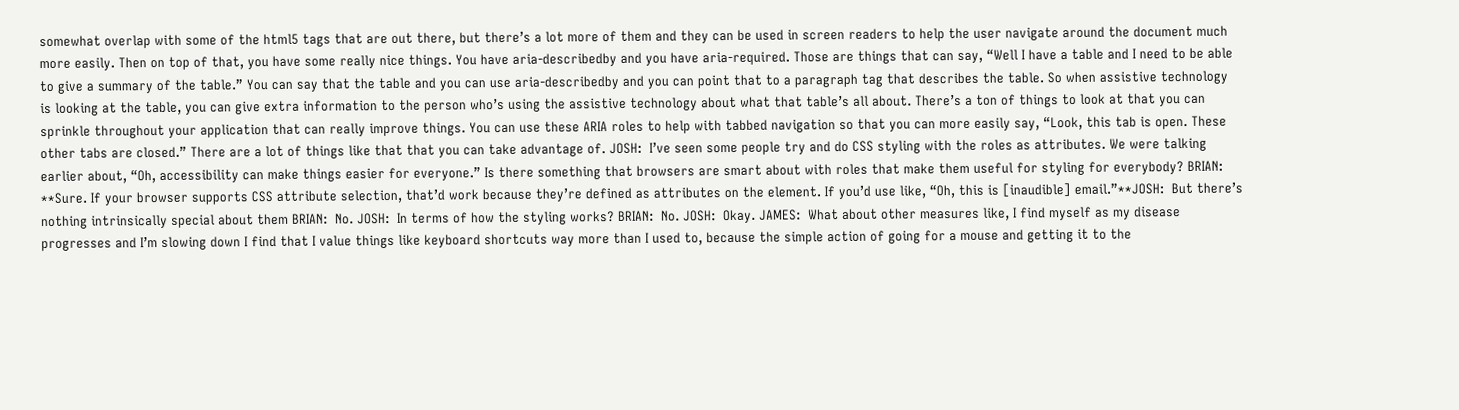somewhat overlap with some of the html5 tags that are out there, but there’s a lot more of them and they can be used in screen readers to help the user navigate around the document much more easily. Then on top of that, you have some really nice things. You have aria-describedby and you have aria-required. Those are things that can say, “Well I have a table and I need to be able to give a summary of the table.” You can say that the table and you can use aria-describedby and you can point that to a paragraph tag that describes the table. So when assistive technology is looking at the table, you can give extra information to the person who’s using the assistive technology about what that table’s all about. There’s a ton of things to look at that you can sprinkle throughout your application that can really improve things. You can use these ARIA roles to help with tabbed navigation so that you can more easily say, “Look, this tab is open. These other tabs are closed.” There are a lot of things like that that you can take advantage of. JOSH:  I’ve seen some people try and do CSS styling with the roles as attributes. We were talking earlier about, “Oh, accessibility can make things easier for everyone.” Is there something that browsers are smart about with roles that make them useful for styling for everybody? BRIAN: **Sure. If your browser supports CSS attribute selection, that’d work because they’re defined as attributes on the element. If you’d use like, “Oh, this is [inaudible] email.”**JOSH:  But there’s nothing intrinsically special about them BRIAN:  No. JOSH:  In terms of how the styling works? BRIAN:  No. JOSH:  Okay. JAMES:  What about other measures like, I find myself as my disease progresses and I’m slowing down I find that I value things like keyboard shortcuts way more than I used to, because the simple action of going for a mouse and getting it to the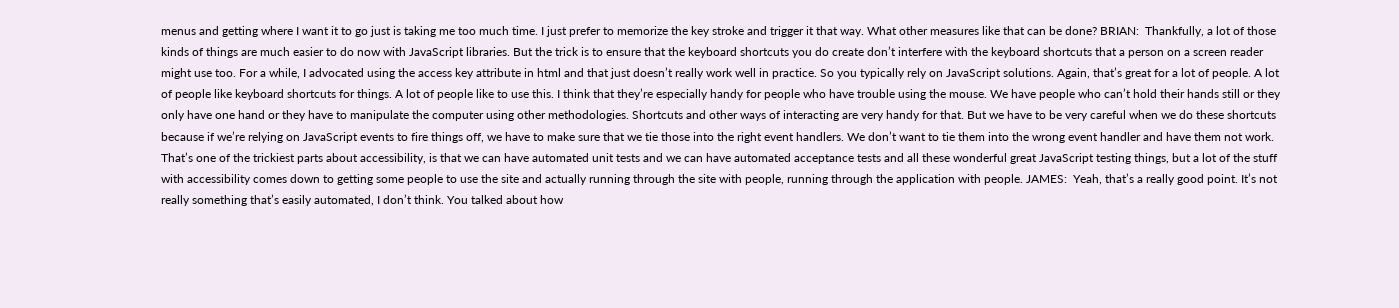menus and getting where I want it to go just is taking me too much time. I just prefer to memorize the key stroke and trigger it that way. What other measures like that can be done? BRIAN:  Thankfully, a lot of those kinds of things are much easier to do now with JavaScript libraries. But the trick is to ensure that the keyboard shortcuts you do create don’t interfere with the keyboard shortcuts that a person on a screen reader might use too. For a while, I advocated using the access key attribute in html and that just doesn’t really work well in practice. So you typically rely on JavaScript solutions. Again, that’s great for a lot of people. A lot of people like keyboard shortcuts for things. A lot of people like to use this. I think that they’re especially handy for people who have trouble using the mouse. We have people who can’t hold their hands still or they only have one hand or they have to manipulate the computer using other methodologies. Shortcuts and other ways of interacting are very handy for that. But we have to be very careful when we do these shortcuts because if we’re relying on JavaScript events to fire things off, we have to make sure that we tie those into the right event handlers. We don’t want to tie them into the wrong event handler and have them not work. That’s one of the trickiest parts about accessibility, is that we can have automated unit tests and we can have automated acceptance tests and all these wonderful great JavaScript testing things, but a lot of the stuff with accessibility comes down to getting some people to use the site and actually running through the site with people, running through the application with people. JAMES:  Yeah, that’s a really good point. It’s not really something that’s easily automated, I don’t think. You talked about how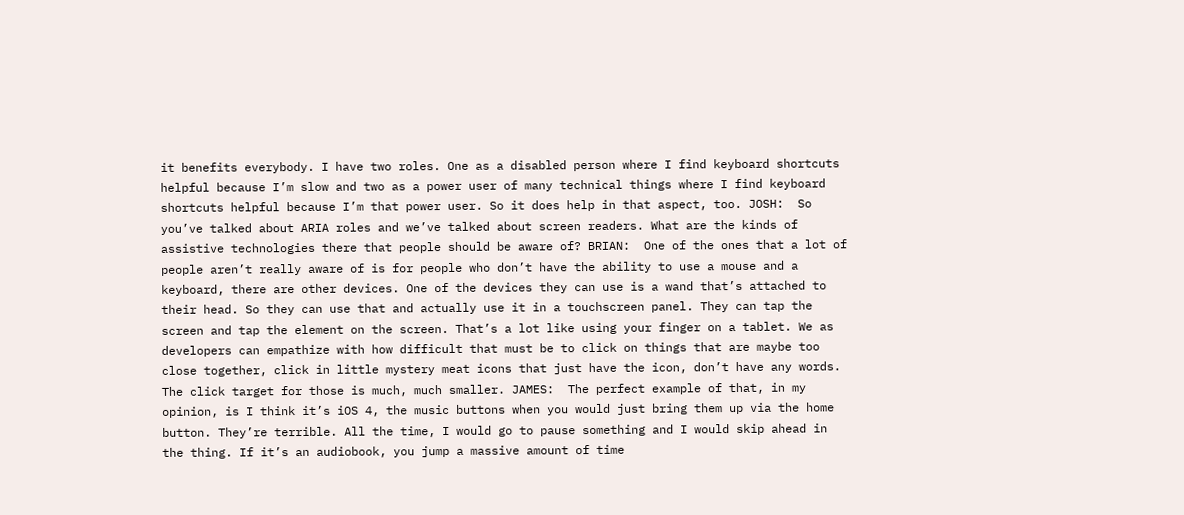it benefits everybody. I have two roles. One as a disabled person where I find keyboard shortcuts helpful because I’m slow and two as a power user of many technical things where I find keyboard shortcuts helpful because I’m that power user. So it does help in that aspect, too. JOSH:  So you’ve talked about ARIA roles and we’ve talked about screen readers. What are the kinds of assistive technologies there that people should be aware of? BRIAN:  One of the ones that a lot of people aren’t really aware of is for people who don’t have the ability to use a mouse and a keyboard, there are other devices. One of the devices they can use is a wand that’s attached to their head. So they can use that and actually use it in a touchscreen panel. They can tap the screen and tap the element on the screen. That’s a lot like using your finger on a tablet. We as developers can empathize with how difficult that must be to click on things that are maybe too close together, click in little mystery meat icons that just have the icon, don’t have any words. The click target for those is much, much smaller. JAMES:  The perfect example of that, in my opinion, is I think it’s iOS 4, the music buttons when you would just bring them up via the home button. They’re terrible. All the time, I would go to pause something and I would skip ahead in the thing. If it’s an audiobook, you jump a massive amount of time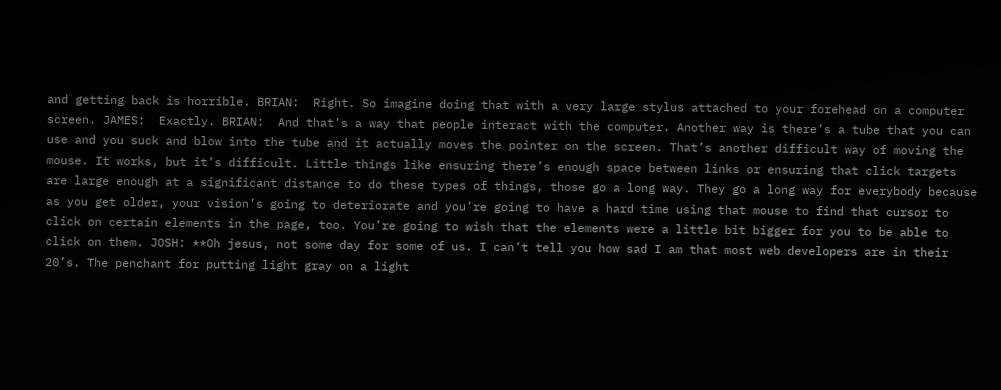and getting back is horrible. BRIAN:  Right. So imagine doing that with a very large stylus attached to your forehead on a computer screen. JAMES:  Exactly. BRIAN:  And that’s a way that people interact with the computer. Another way is there’s a tube that you can use and you suck and blow into the tube and it actually moves the pointer on the screen. That’s another difficult way of moving the mouse. It works, but it’s difficult. Little things like ensuring there’s enough space between links or ensuring that click targets are large enough at a significant distance to do these types of things, those go a long way. They go a long way for everybody because as you get older, your vision’s going to deteriorate and you’re going to have a hard time using that mouse to find that cursor to click on certain elements in the page, too. You’re going to wish that the elements were a little bit bigger for you to be able to click on them. JOSH: **Oh jesus, not some day for some of us. I can’t tell you how sad I am that most web developers are in their 20’s. The penchant for putting light gray on a light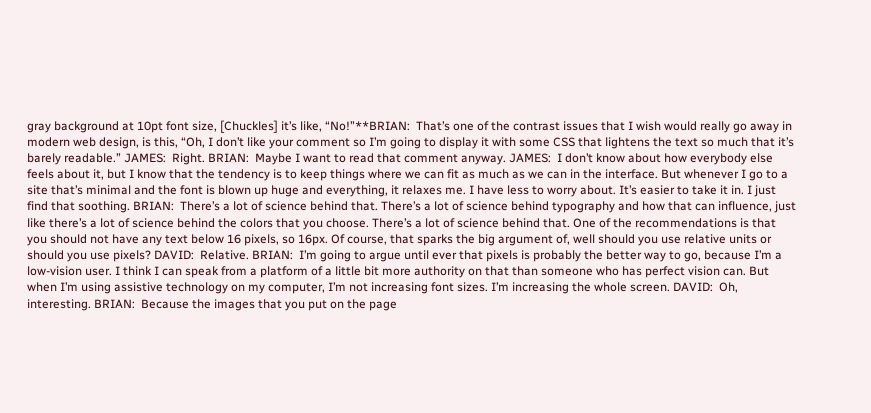gray background at 10pt font size, [Chuckles] it’s like, “No!”**BRIAN:  That’s one of the contrast issues that I wish would really go away in modern web design, is this, “Oh, I don’t like your comment so I’m going to display it with some CSS that lightens the text so much that it’s barely readable.” JAMES:  Right. BRIAN:  Maybe I want to read that comment anyway. JAMES:  I don’t know about how everybody else feels about it, but I know that the tendency is to keep things where we can fit as much as we can in the interface. But whenever I go to a site that’s minimal and the font is blown up huge and everything, it relaxes me. I have less to worry about. It’s easier to take it in. I just find that soothing. BRIAN:  There’s a lot of science behind that. There’s a lot of science behind typography and how that can influence, just like there’s a lot of science behind the colors that you choose. There’s a lot of science behind that. One of the recommendations is that you should not have any text below 16 pixels, so 16px. Of course, that sparks the big argument of, well should you use relative units or should you use pixels? DAVID:  Relative. BRIAN:  I’m going to argue until ever that pixels is probably the better way to go, because I’m a low-vision user. I think I can speak from a platform of a little bit more authority on that than someone who has perfect vision can. But when I’m using assistive technology on my computer, I’m not increasing font sizes. I’m increasing the whole screen. DAVID:  Oh, interesting. BRIAN:  Because the images that you put on the page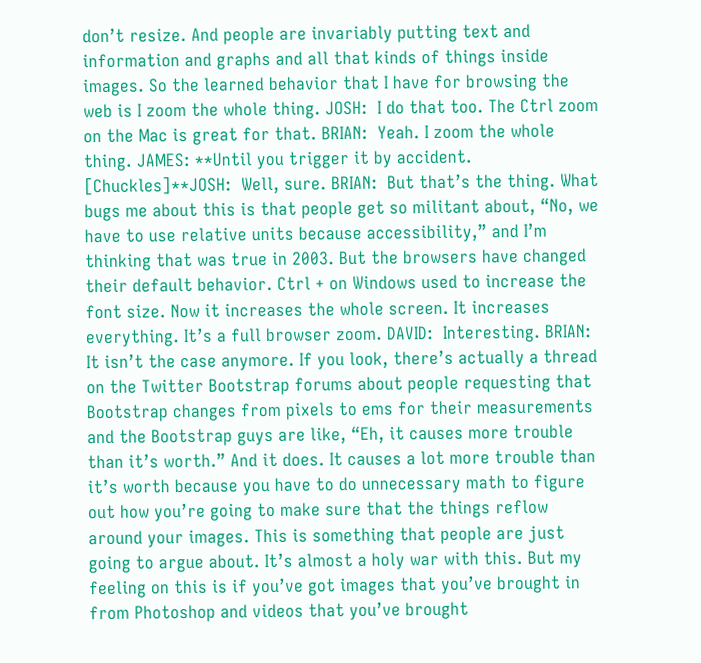don’t resize. And people are invariably putting text and information and graphs and all that kinds of things inside images. So the learned behavior that I have for browsing the web is I zoom the whole thing. JOSH:  I do that too. The Ctrl zoom on the Mac is great for that. BRIAN:  Yeah. I zoom the whole thing. JAMES: **Until you trigger it by accident. [Chuckles]**JOSH:  Well, sure. BRIAN:  But that’s the thing. What bugs me about this is that people get so militant about, “No, we have to use relative units because accessibility,” and I’m thinking that was true in 2003. But the browsers have changed their default behavior. Ctrl + on Windows used to increase the font size. Now it increases the whole screen. It increases everything. It’s a full browser zoom. DAVID:  Interesting. BRIAN:  It isn’t the case anymore. If you look, there’s actually a thread on the Twitter Bootstrap forums about people requesting that Bootstrap changes from pixels to ems for their measurements and the Bootstrap guys are like, “Eh, it causes more trouble than it’s worth.” And it does. It causes a lot more trouble than it’s worth because you have to do unnecessary math to figure out how you’re going to make sure that the things reflow around your images. This is something that people are just going to argue about. It’s almost a holy war with this. But my feeling on this is if you’ve got images that you’ve brought in from Photoshop and videos that you’ve brought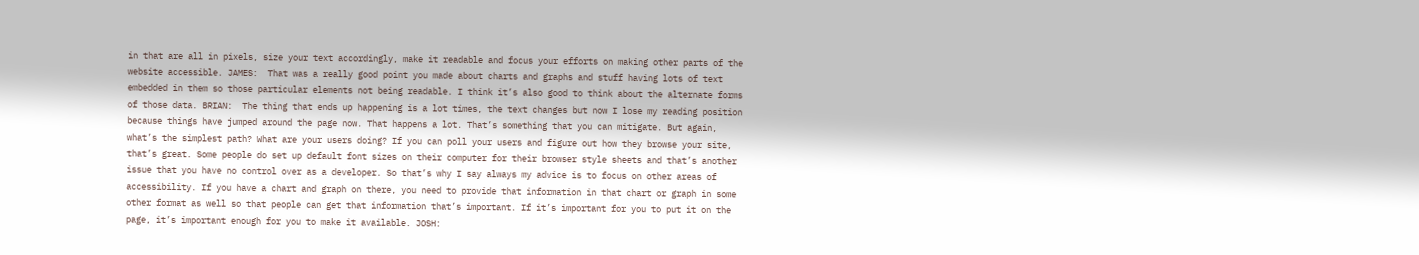in that are all in pixels, size your text accordingly, make it readable and focus your efforts on making other parts of the website accessible. JAMES:  That was a really good point you made about charts and graphs and stuff having lots of text embedded in them so those particular elements not being readable. I think it’s also good to think about the alternate forms of those data. BRIAN:  The thing that ends up happening is a lot times, the text changes but now I lose my reading position because things have jumped around the page now. That happens a lot. That’s something that you can mitigate. But again, what’s the simplest path? What are your users doing? If you can poll your users and figure out how they browse your site, that’s great. Some people do set up default font sizes on their computer for their browser style sheets and that’s another issue that you have no control over as a developer. So that’s why I say always my advice is to focus on other areas of accessibility. If you have a chart and graph on there, you need to provide that information in that chart or graph in some other format as well so that people can get that information that’s important. If it’s important for you to put it on the page, it’s important enough for you to make it available. JOSH: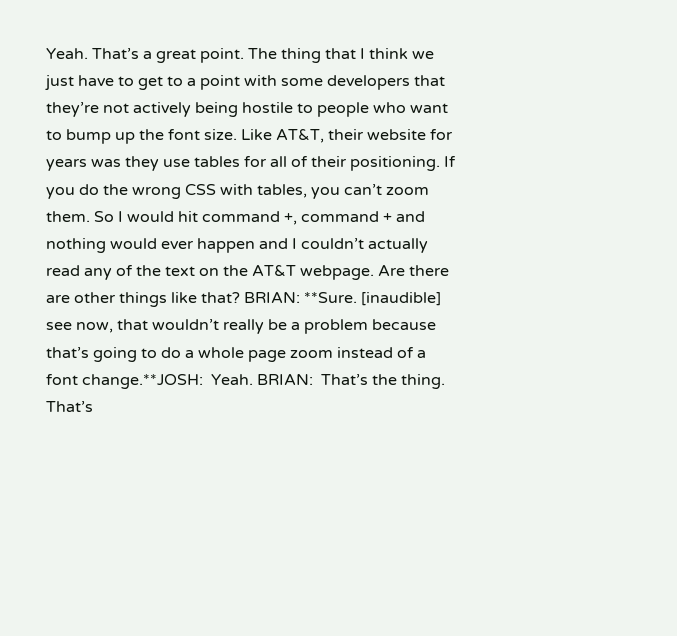Yeah. That’s a great point. The thing that I think we just have to get to a point with some developers that they’re not actively being hostile to people who want to bump up the font size. Like AT&T, their website for years was they use tables for all of their positioning. If you do the wrong CSS with tables, you can’t zoom them. So I would hit command +, command + and nothing would ever happen and I couldn’t actually read any of the text on the AT&T webpage. Are there are other things like that? BRIAN: **Sure. [inaudible] see now, that wouldn’t really be a problem because that’s going to do a whole page zoom instead of a font change.**JOSH:  Yeah. BRIAN:  That’s the thing. That’s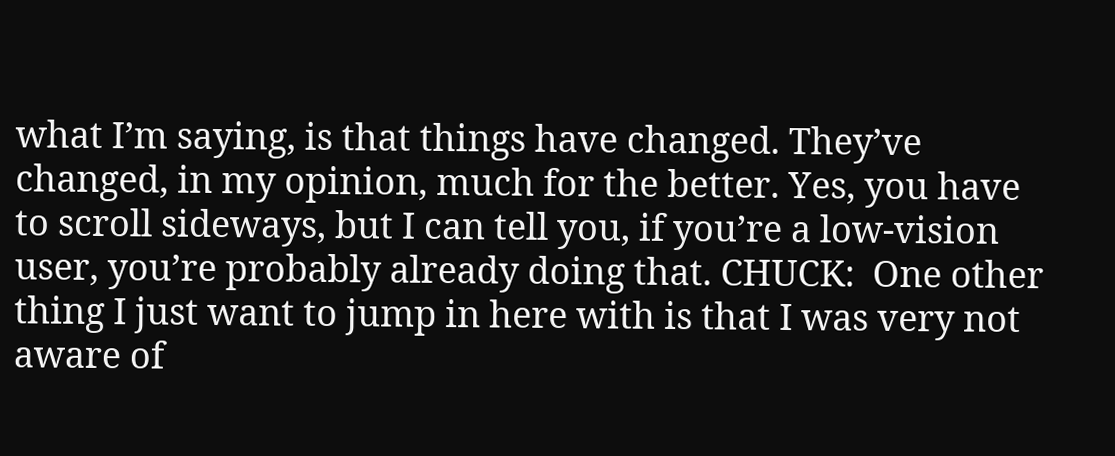what I’m saying, is that things have changed. They’ve changed, in my opinion, much for the better. Yes, you have to scroll sideways, but I can tell you, if you’re a low-vision user, you’re probably already doing that. CHUCK:  One other thing I just want to jump in here with is that I was very not aware of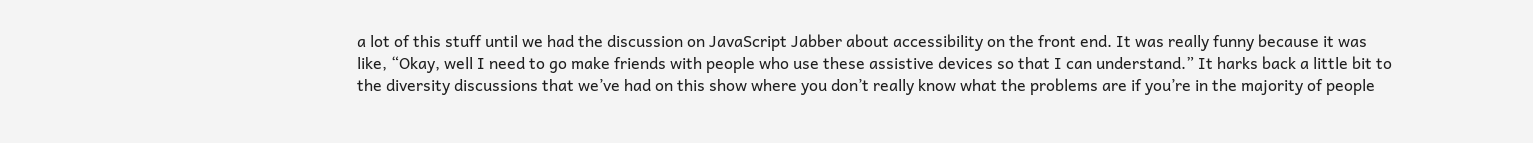a lot of this stuff until we had the discussion on JavaScript Jabber about accessibility on the front end. It was really funny because it was like, “Okay, well I need to go make friends with people who use these assistive devices so that I can understand.” It harks back a little bit to the diversity discussions that we’ve had on this show where you don’t really know what the problems are if you’re in the majority of people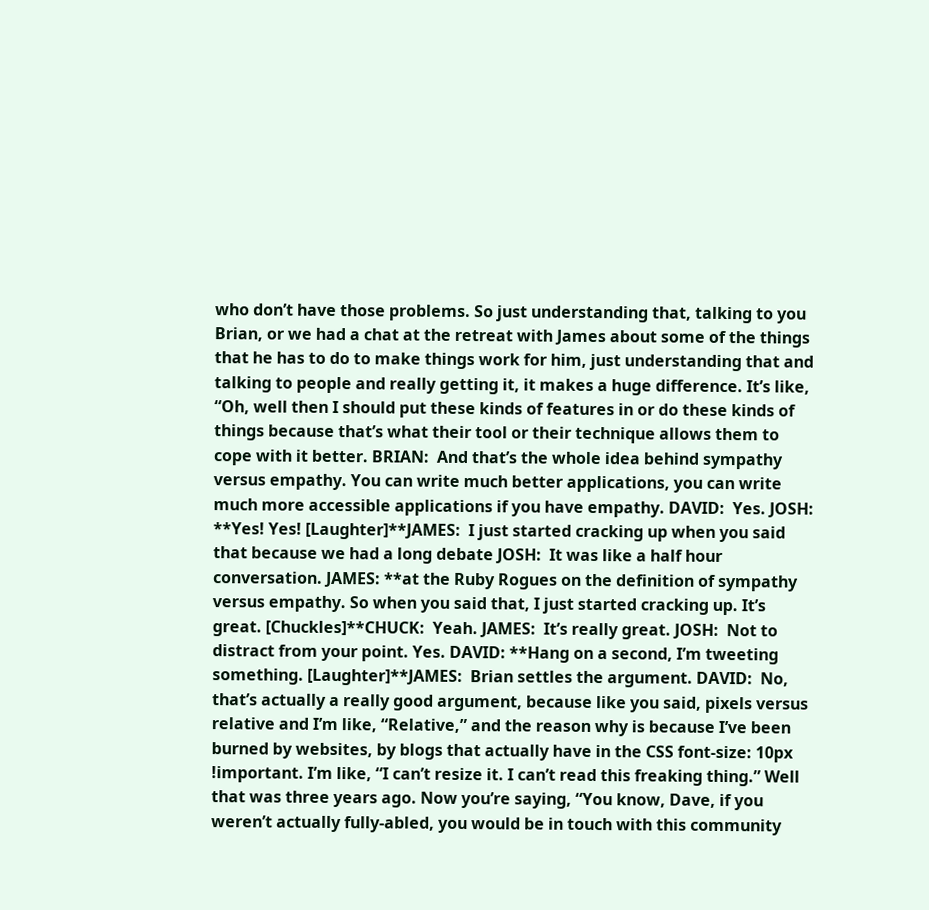who don’t have those problems. So just understanding that, talking to you Brian, or we had a chat at the retreat with James about some of the things that he has to do to make things work for him, just understanding that and talking to people and really getting it, it makes a huge difference. It’s like, “Oh, well then I should put these kinds of features in or do these kinds of things because that’s what their tool or their technique allows them to cope with it better. BRIAN:  And that’s the whole idea behind sympathy versus empathy. You can write much better applications, you can write much more accessible applications if you have empathy. DAVID:  Yes. JOSH: **Yes! Yes! [Laughter]**JAMES:  I just started cracking up when you said that because we had a long debate JOSH:  It was like a half hour conversation. JAMES: **at the Ruby Rogues on the definition of sympathy versus empathy. So when you said that, I just started cracking up. It’s great. [Chuckles]**CHUCK:  Yeah. JAMES:  It’s really great. JOSH:  Not to distract from your point. Yes. DAVID: **Hang on a second, I’m tweeting something. [Laughter]**JAMES:  Brian settles the argument. DAVID:  No, that’s actually a really good argument, because like you said, pixels versus relative and I’m like, “Relative,” and the reason why is because I’ve been burned by websites, by blogs that actually have in the CSS font-size: 10px !important. I’m like, “I can’t resize it. I can’t read this freaking thing.” Well that was three years ago. Now you’re saying, “You know, Dave, if you weren’t actually fully-abled, you would be in touch with this community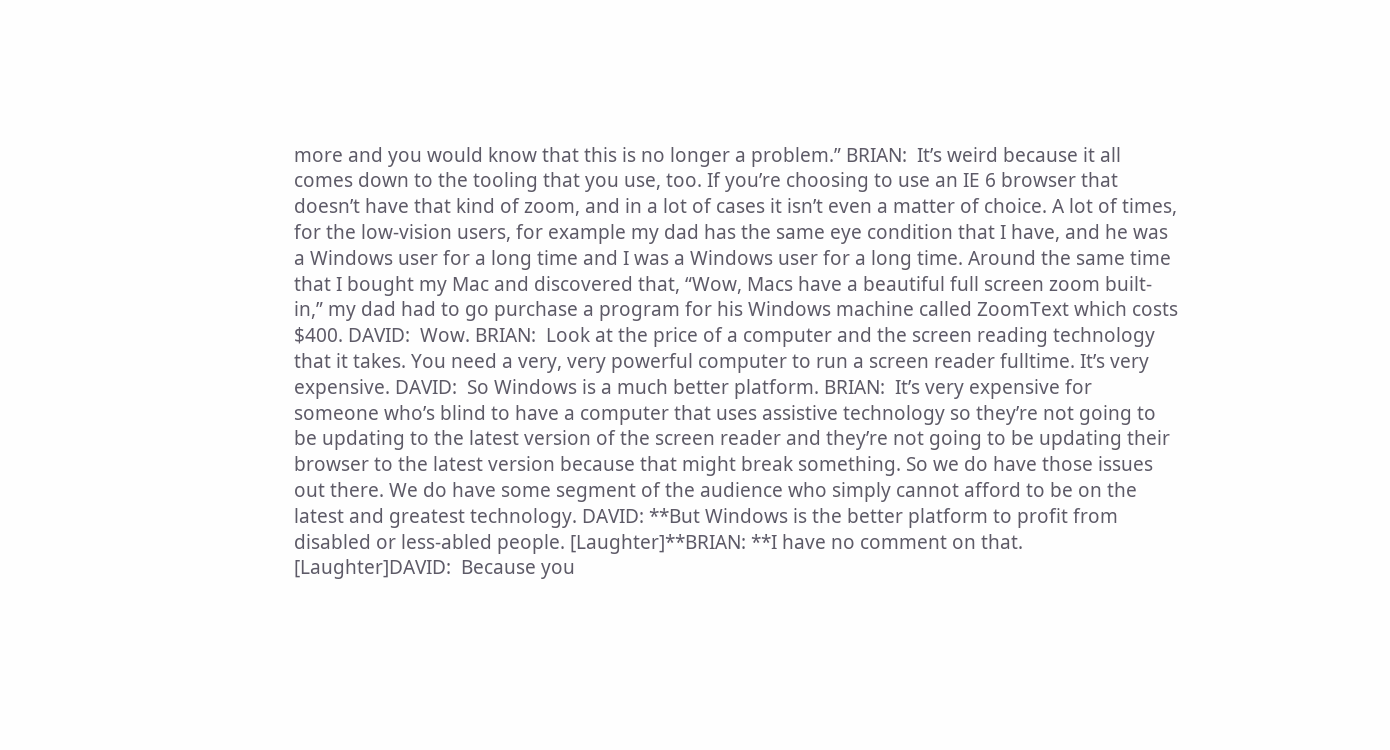more and you would know that this is no longer a problem.” BRIAN:  It’s weird because it all comes down to the tooling that you use, too. If you’re choosing to use an IE 6 browser that doesn’t have that kind of zoom, and in a lot of cases it isn’t even a matter of choice. A lot of times, for the low-vision users, for example my dad has the same eye condition that I have, and he was a Windows user for a long time and I was a Windows user for a long time. Around the same time that I bought my Mac and discovered that, “Wow, Macs have a beautiful full screen zoom built-in,” my dad had to go purchase a program for his Windows machine called ZoomText which costs $400. DAVID:  Wow. BRIAN:  Look at the price of a computer and the screen reading technology that it takes. You need a very, very powerful computer to run a screen reader fulltime. It’s very expensive. DAVID:  So Windows is a much better platform. BRIAN:  It’s very expensive for someone who’s blind to have a computer that uses assistive technology so they’re not going to be updating to the latest version of the screen reader and they’re not going to be updating their browser to the latest version because that might break something. So we do have those issues out there. We do have some segment of the audience who simply cannot afford to be on the latest and greatest technology. DAVID: **But Windows is the better platform to profit from disabled or less-abled people. [Laughter]**BRIAN: **I have no comment on that. [Laughter]DAVID:  Because you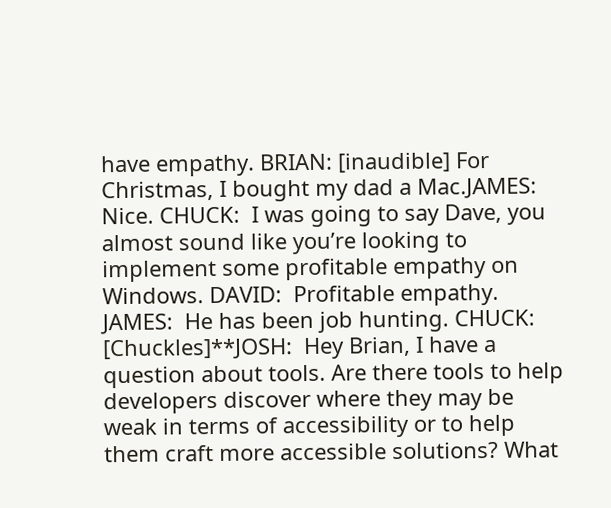have empathy. BRIAN: [inaudible] For Christmas, I bought my dad a Mac.JAMES:  Nice. CHUCK:  I was going to say Dave, you almost sound like you’re looking to implement some profitable empathy on Windows. DAVID:  Profitable empathy. JAMES:  He has been job hunting. CHUCK: [Chuckles]**JOSH:  Hey Brian, I have a question about tools. Are there tools to help developers discover where they may be weak in terms of accessibility or to help them craft more accessible solutions? What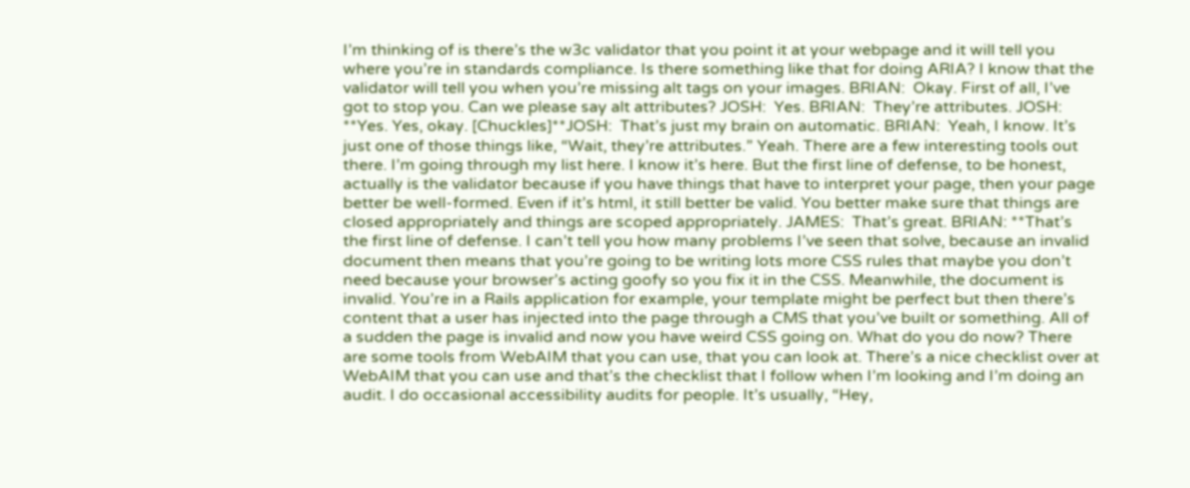I’m thinking of is there’s the w3c validator that you point it at your webpage and it will tell you where you’re in standards compliance. Is there something like that for doing ARIA? I know that the validator will tell you when you’re missing alt tags on your images. BRIAN:  Okay. First of all, I’ve got to stop you. Can we please say alt attributes? JOSH:  Yes. BRIAN:  They’re attributes. JOSH: **Yes. Yes, okay. [Chuckles]**JOSH:  That’s just my brain on automatic. BRIAN:  Yeah, I know. It’s just one of those things like, “Wait, they’re attributes.” Yeah. There are a few interesting tools out there. I’m going through my list here. I know it’s here. But the first line of defense, to be honest, actually is the validator because if you have things that have to interpret your page, then your page better be well-formed. Even if it’s html, it still better be valid. You better make sure that things are closed appropriately and things are scoped appropriately. JAMES:  That’s great. BRIAN: **That’s the first line of defense. I can’t tell you how many problems I’ve seen that solve, because an invalid document then means that you’re going to be writing lots more CSS rules that maybe you don’t need because your browser’s acting goofy so you fix it in the CSS. Meanwhile, the document is invalid. You’re in a Rails application for example, your template might be perfect but then there’s content that a user has injected into the page through a CMS that you’ve built or something. All of a sudden the page is invalid and now you have weird CSS going on. What do you do now? There are some tools from WebAIM that you can use, that you can look at. There’s a nice checklist over at WebAIM that you can use and that’s the checklist that I follow when I’m looking and I’m doing an audit. I do occasional accessibility audits for people. It’s usually, “Hey,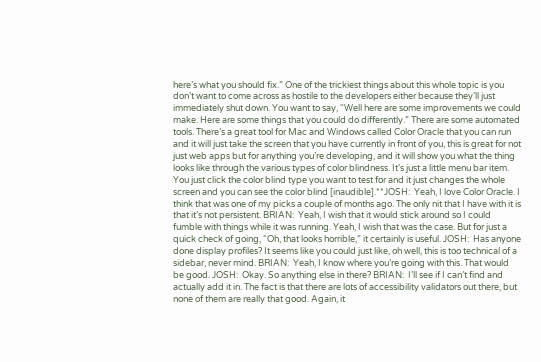here’s what you should fix.” One of the trickiest things about this whole topic is you don’t want to come across as hostile to the developers either because they’ll just immediately shut down. You want to say, “Well here are some improvements we could make. Here are some things that you could do differently.” There are some automated tools. There’s a great tool for Mac and Windows called Color Oracle that you can run and it will just take the screen that you have currently in front of you, this is great for not just web apps but for anything you’re developing, and it will show you what the thing looks like through the various types of color blindness. It’s just a little menu bar item. You just click the color blind type you want to test for and it just changes the whole screen and you can see the color blind [inaudible].**JOSH:  Yeah, I love Color Oracle. I think that was one of my picks a couple of months ago. The only nit that I have with it is that it’s not persistent. BRIAN:  Yeah, I wish that it would stick around so I could fumble with things while it was running. Yeah, I wish that was the case. But for just a quick check of going, “Oh, that looks horrible,” it certainly is useful. JOSH:  Has anyone done display profiles? It seems like you could just like, oh well, this is too technical of a sidebar, never mind. BRIAN:  Yeah, I know where you’re going with this. That would be good. JOSH:  Okay. So anything else in there? BRIAN:  I’ll see if I can’t find and actually add it in. The fact is that there are lots of accessibility validators out there, but none of them are really that good. Again, it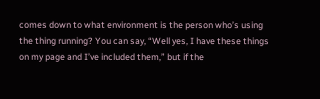comes down to what environment is the person who’s using the thing running? You can say, “Well yes, I have these things on my page and I’ve included them,” but if the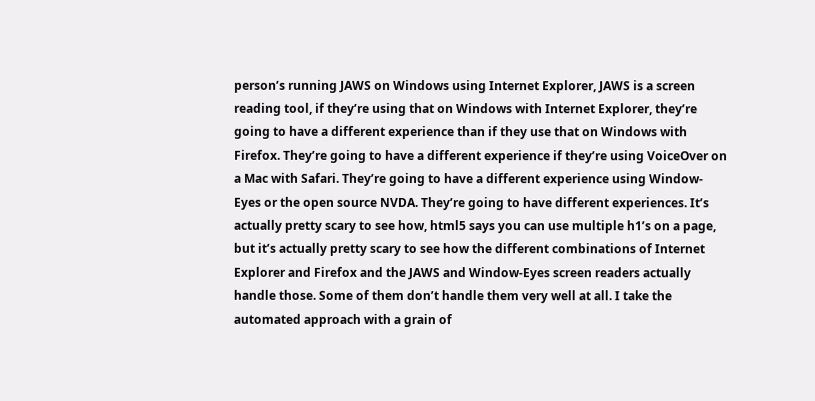person’s running JAWS on Windows using Internet Explorer, JAWS is a screen reading tool, if they’re using that on Windows with Internet Explorer, they’re going to have a different experience than if they use that on Windows with Firefox. They’re going to have a different experience if they’re using VoiceOver on a Mac with Safari. They’re going to have a different experience using Window-Eyes or the open source NVDA. They’re going to have different experiences. It’s actually pretty scary to see how, html5 says you can use multiple h1’s on a page, but it’s actually pretty scary to see how the different combinations of Internet Explorer and Firefox and the JAWS and Window-Eyes screen readers actually handle those. Some of them don’t handle them very well at all. I take the automated approach with a grain of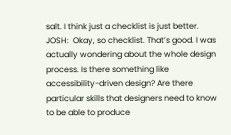salt. I think just a checklist is just better. JOSH:  Okay, so checklist. That’s good. I was actually wondering about the whole design process. Is there something like accessibility-driven design? Are there particular skills that designers need to know to be able to produce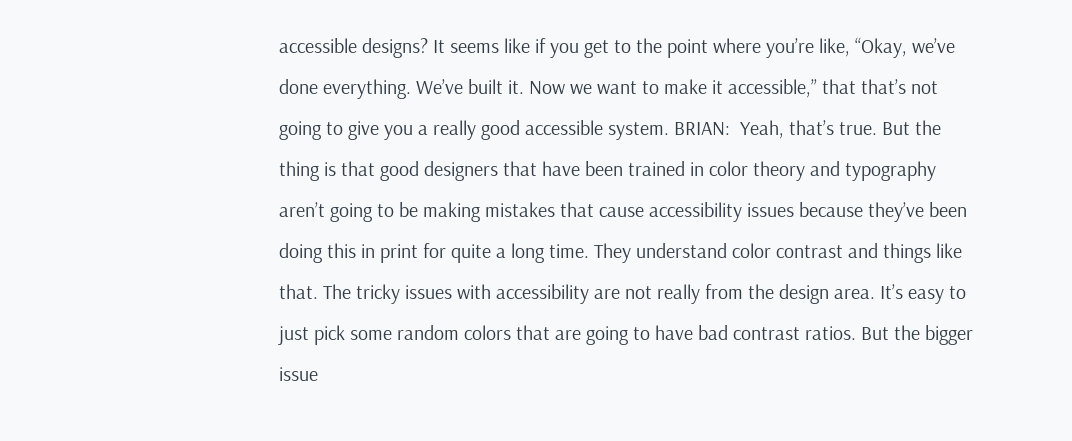accessible designs? It seems like if you get to the point where you’re like, “Okay, we’ve done everything. We’ve built it. Now we want to make it accessible,” that that’s not going to give you a really good accessible system. BRIAN:  Yeah, that’s true. But the thing is that good designers that have been trained in color theory and typography aren’t going to be making mistakes that cause accessibility issues because they’ve been doing this in print for quite a long time. They understand color contrast and things like that. The tricky issues with accessibility are not really from the design area. It’s easy to just pick some random colors that are going to have bad contrast ratios. But the bigger issue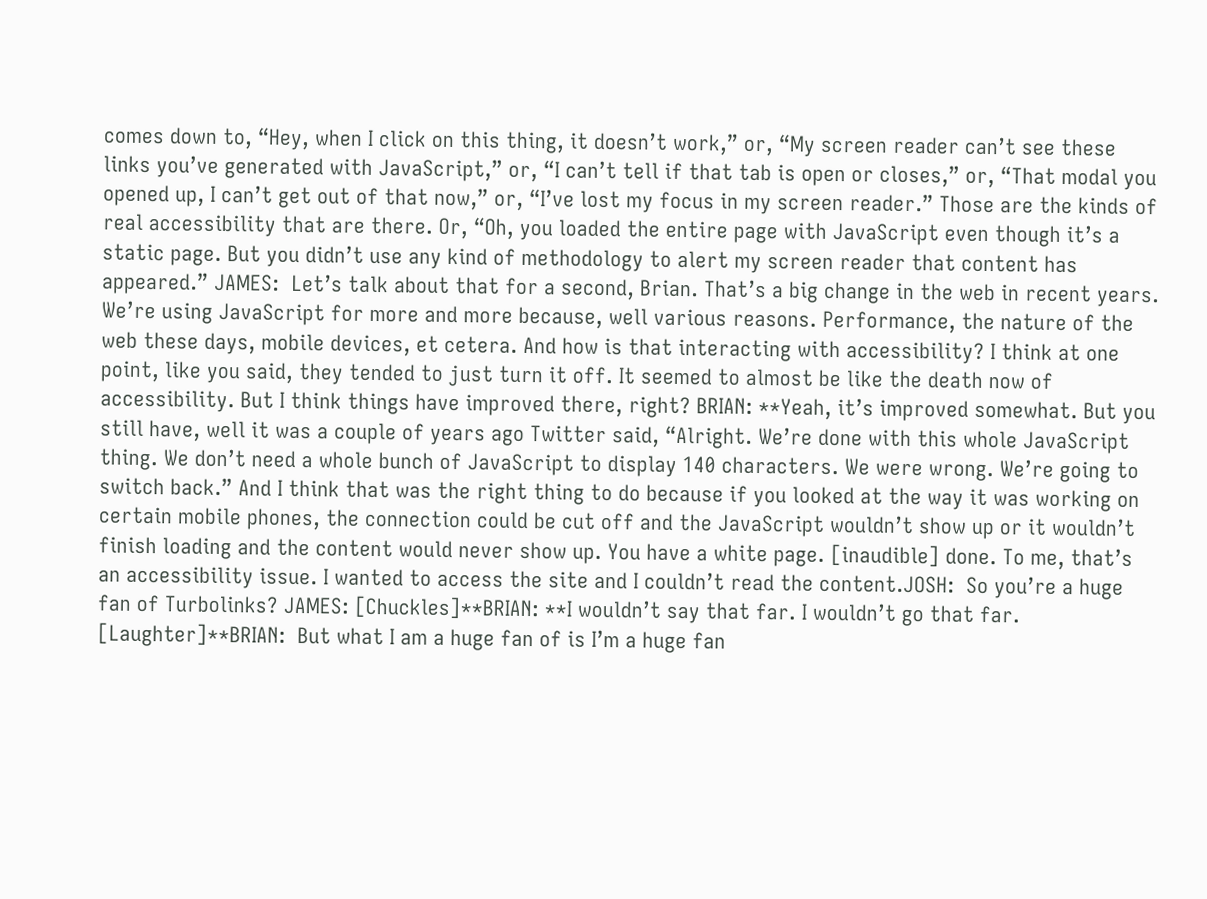comes down to, “Hey, when I click on this thing, it doesn’t work,” or, “My screen reader can’t see these links you’ve generated with JavaScript,” or, “I can’t tell if that tab is open or closes,” or, “That modal you opened up, I can’t get out of that now,” or, “I’ve lost my focus in my screen reader.” Those are the kinds of real accessibility that are there. Or, “Oh, you loaded the entire page with JavaScript even though it’s a static page. But you didn’t use any kind of methodology to alert my screen reader that content has appeared.” JAMES:  Let’s talk about that for a second, Brian. That’s a big change in the web in recent years. We’re using JavaScript for more and more because, well various reasons. Performance, the nature of the web these days, mobile devices, et cetera. And how is that interacting with accessibility? I think at one point, like you said, they tended to just turn it off. It seemed to almost be like the death now of accessibility. But I think things have improved there, right? BRIAN: **Yeah, it’s improved somewhat. But you still have, well it was a couple of years ago Twitter said, “Alright. We’re done with this whole JavaScript thing. We don’t need a whole bunch of JavaScript to display 140 characters. We were wrong. We’re going to switch back.” And I think that was the right thing to do because if you looked at the way it was working on certain mobile phones, the connection could be cut off and the JavaScript wouldn’t show up or it wouldn’t finish loading and the content would never show up. You have a white page. [inaudible] done. To me, that’s an accessibility issue. I wanted to access the site and I couldn’t read the content.JOSH:  So you’re a huge fan of Turbolinks? JAMES: [Chuckles]**BRIAN: **I wouldn’t say that far. I wouldn’t go that far. [Laughter]**BRIAN:  But what I am a huge fan of is I’m a huge fan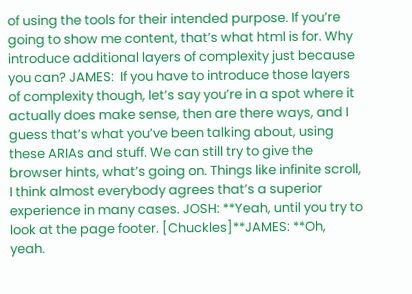of using the tools for their intended purpose. If you’re going to show me content, that’s what html is for. Why introduce additional layers of complexity just because you can? JAMES:  If you have to introduce those layers of complexity though, let’s say you’re in a spot where it actually does make sense, then are there ways, and I guess that’s what you’ve been talking about, using these ARIAs and stuff. We can still try to give the browser hints, what’s going on. Things like infinite scroll, I think almost everybody agrees that’s a superior experience in many cases. JOSH: **Yeah, until you try to look at the page footer. [Chuckles]**JAMES: **Oh, yeah.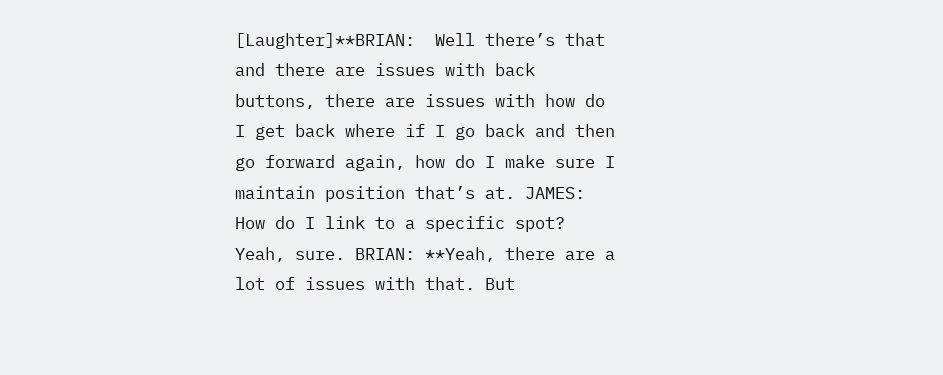[Laughter]**BRIAN:  Well there’s that and there are issues with back buttons, there are issues with how do I get back where if I go back and then go forward again, how do I make sure I maintain position that’s at. JAMES:  How do I link to a specific spot? Yeah, sure. BRIAN: **Yeah, there are a lot of issues with that. But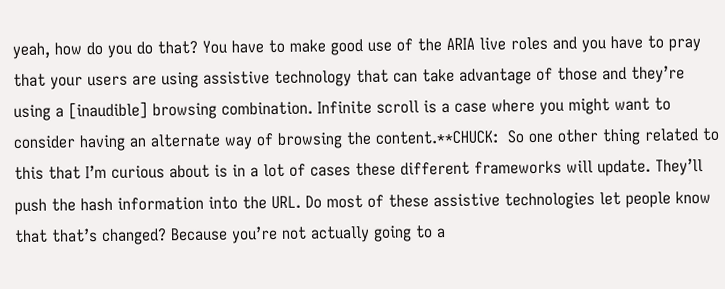yeah, how do you do that? You have to make good use of the ARIA live roles and you have to pray that your users are using assistive technology that can take advantage of those and they’re using a [inaudible] browsing combination. Infinite scroll is a case where you might want to consider having an alternate way of browsing the content.**CHUCK:  So one other thing related to this that I’m curious about is in a lot of cases these different frameworks will update. They’ll push the hash information into the URL. Do most of these assistive technologies let people know that that’s changed? Because you’re not actually going to a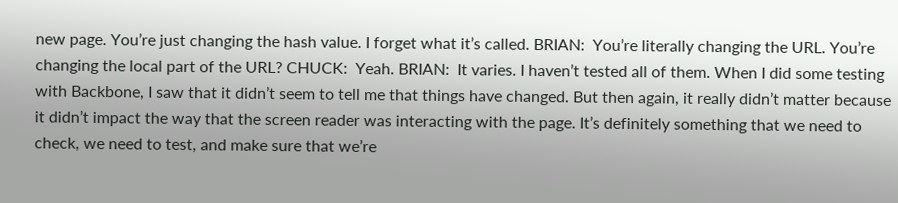new page. You’re just changing the hash value. I forget what it’s called. BRIAN:  You’re literally changing the URL. You’re changing the local part of the URL? CHUCK:  Yeah. BRIAN:  It varies. I haven’t tested all of them. When I did some testing with Backbone, I saw that it didn’t seem to tell me that things have changed. But then again, it really didn’t matter because it didn’t impact the way that the screen reader was interacting with the page. It’s definitely something that we need to check, we need to test, and make sure that we’re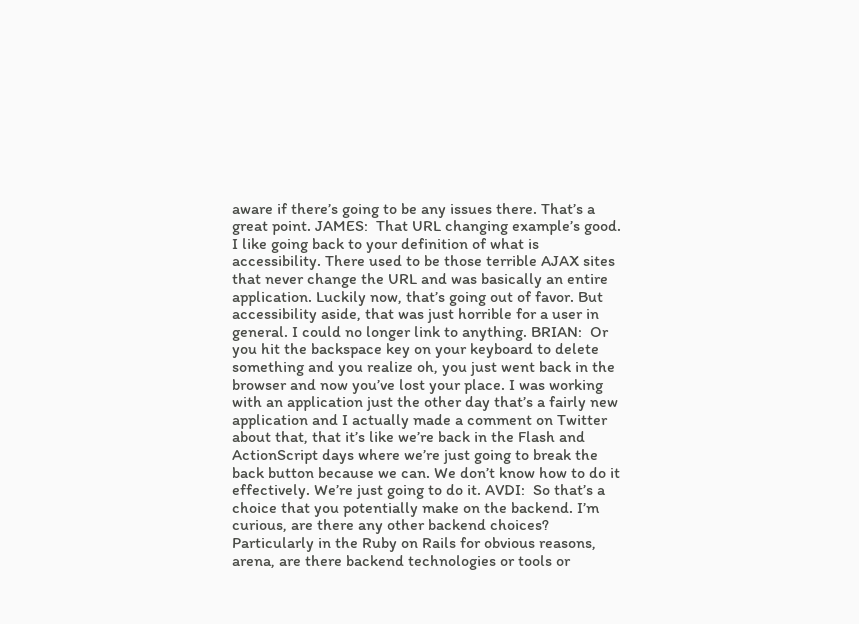aware if there’s going to be any issues there. That’s a great point. JAMES:  That URL changing example’s good. I like going back to your definition of what is accessibility. There used to be those terrible AJAX sites that never change the URL and was basically an entire application. Luckily now, that’s going out of favor. But accessibility aside, that was just horrible for a user in general. I could no longer link to anything. BRIAN:  Or you hit the backspace key on your keyboard to delete something and you realize oh, you just went back in the browser and now you’ve lost your place. I was working with an application just the other day that’s a fairly new application and I actually made a comment on Twitter about that, that it’s like we’re back in the Flash and ActionScript days where we’re just going to break the back button because we can. We don’t know how to do it effectively. We’re just going to do it. AVDI:  So that’s a choice that you potentially make on the backend. I’m curious, are there any other backend choices? Particularly in the Ruby on Rails for obvious reasons, arena, are there backend technologies or tools or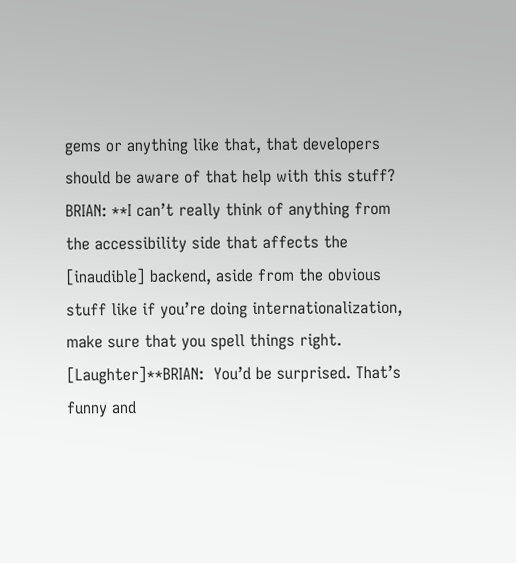gems or anything like that, that developers should be aware of that help with this stuff? BRIAN: **I can’t really think of anything from the accessibility side that affects the [inaudible] backend, aside from the obvious stuff like if you’re doing internationalization, make sure that you spell things right. [Laughter]**BRIAN:  You’d be surprised. That’s funny and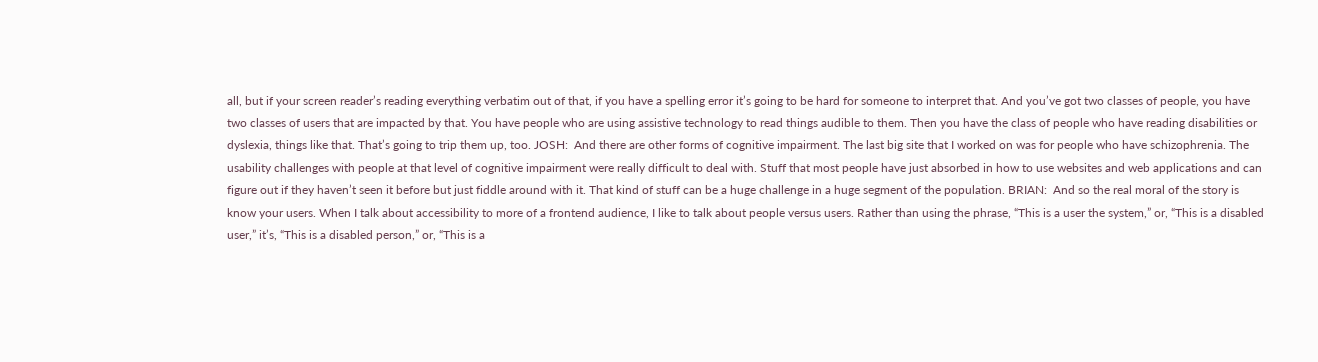all, but if your screen reader’s reading everything verbatim out of that, if you have a spelling error it’s going to be hard for someone to interpret that. And you’ve got two classes of people, you have two classes of users that are impacted by that. You have people who are using assistive technology to read things audible to them. Then you have the class of people who have reading disabilities or dyslexia, things like that. That’s going to trip them up, too. JOSH:  And there are other forms of cognitive impairment. The last big site that I worked on was for people who have schizophrenia. The usability challenges with people at that level of cognitive impairment were really difficult to deal with. Stuff that most people have just absorbed in how to use websites and web applications and can figure out if they haven’t seen it before but just fiddle around with it. That kind of stuff can be a huge challenge in a huge segment of the population. BRIAN:  And so the real moral of the story is know your users. When I talk about accessibility to more of a frontend audience, I like to talk about people versus users. Rather than using the phrase, “This is a user the system,” or, “This is a disabled user,” it’s, “This is a disabled person,” or, “This is a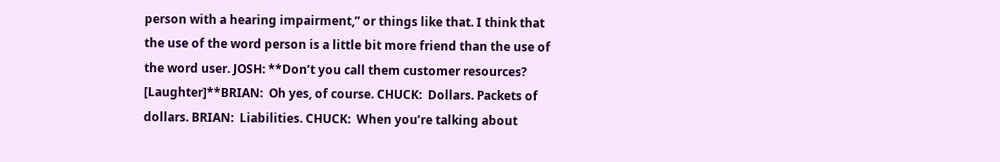person with a hearing impairment,” or things like that. I think that the use of the word person is a little bit more friend than the use of the word user. JOSH: **Don’t you call them customer resources? [Laughter]**BRIAN:  Oh yes, of course. CHUCK:  Dollars. Packets of dollars. BRIAN:  Liabilities. CHUCK:  When you’re talking about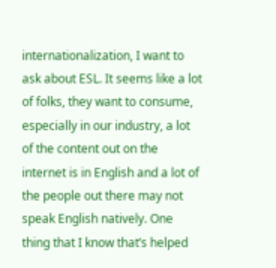internationalization, I want to ask about ESL. It seems like a lot of folks, they want to consume, especially in our industry, a lot of the content out on the internet is in English and a lot of the people out there may not speak English natively. One thing that I know that’s helped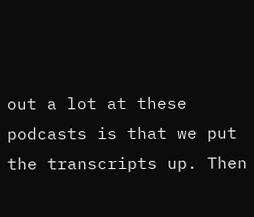out a lot at these podcasts is that we put the transcripts up. Then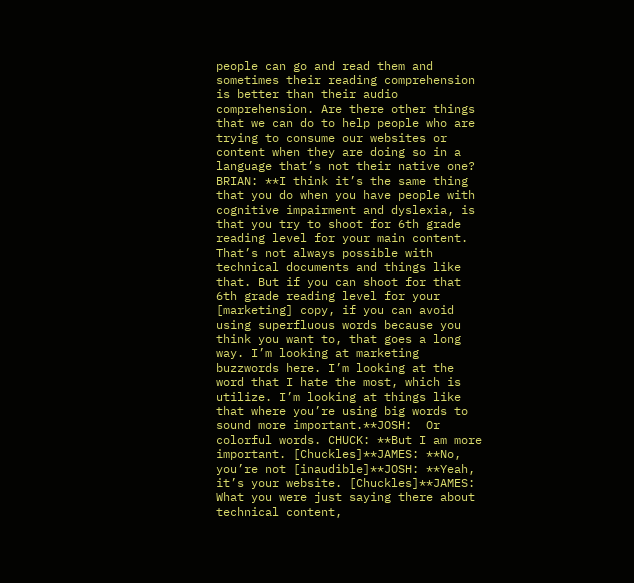people can go and read them and sometimes their reading comprehension is better than their audio comprehension. Are there other things that we can do to help people who are trying to consume our websites or content when they are doing so in a language that’s not their native one? BRIAN: **I think it’s the same thing that you do when you have people with cognitive impairment and dyslexia, is that you try to shoot for 6th grade reading level for your main content. That’s not always possible with technical documents and things like that. But if you can shoot for that 6th grade reading level for your [marketing] copy, if you can avoid using superfluous words because you think you want to, that goes a long way. I’m looking at marketing buzzwords here. I’m looking at the word that I hate the most, which is utilize. I’m looking at things like that where you’re using big words to sound more important.**JOSH:  Or colorful words. CHUCK: **But I am more important. [Chuckles]**JAMES: **No, you’re not [inaudible]**JOSH: **Yeah, it’s your website. [Chuckles]**JAMES:  What you were just saying there about technical content,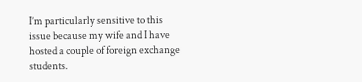I’m particularly sensitive to this issue because my wife and I have hosted a couple of foreign exchange students.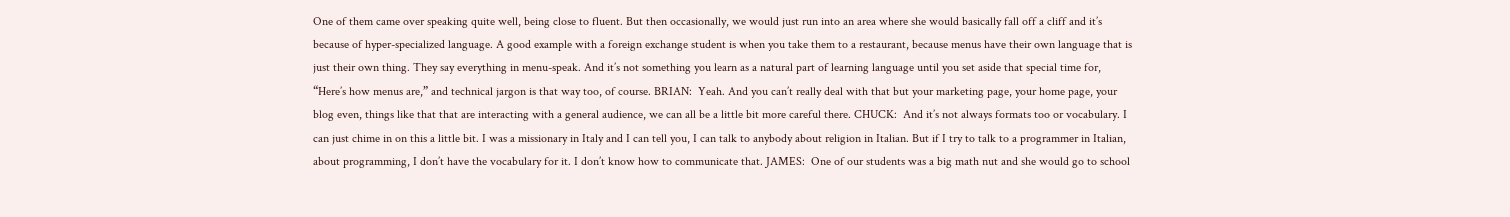One of them came over speaking quite well, being close to fluent. But then occasionally, we would just run into an area where she would basically fall off a cliff and it’s because of hyper-specialized language. A good example with a foreign exchange student is when you take them to a restaurant, because menus have their own language that is just their own thing. They say everything in menu-speak. And it’s not something you learn as a natural part of learning language until you set aside that special time for, “Here’s how menus are,” and technical jargon is that way too, of course. BRIAN:  Yeah. And you can’t really deal with that but your marketing page, your home page, your blog even, things like that that are interacting with a general audience, we can all be a little bit more careful there. CHUCK:  And it’s not always formats too or vocabulary. I can just chime in on this a little bit. I was a missionary in Italy and I can tell you, I can talk to anybody about religion in Italian. But if I try to talk to a programmer in Italian, about programming, I don’t have the vocabulary for it. I don’t know how to communicate that. JAMES:  One of our students was a big math nut and she would go to school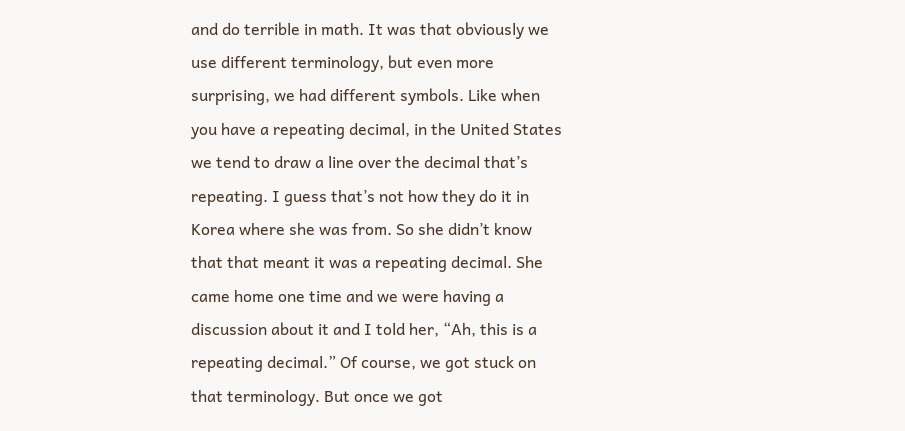and do terrible in math. It was that obviously we use different terminology, but even more surprising, we had different symbols. Like when you have a repeating decimal, in the United States we tend to draw a line over the decimal that’s repeating. I guess that’s not how they do it in Korea where she was from. So she didn’t know that that meant it was a repeating decimal. She came home one time and we were having a discussion about it and I told her, “Ah, this is a repeating decimal.” Of course, we got stuck on that terminology. But once we got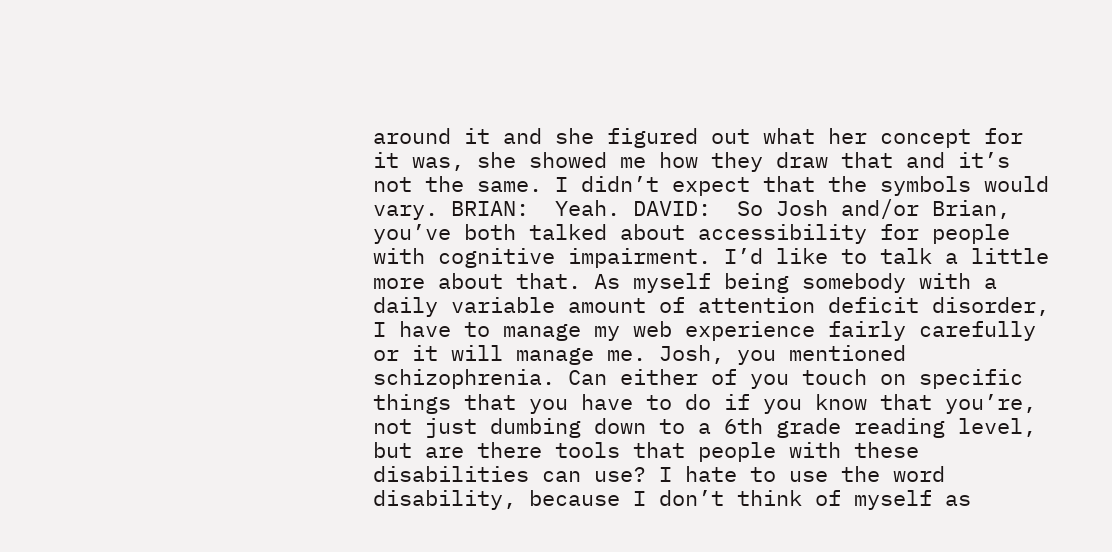around it and she figured out what her concept for it was, she showed me how they draw that and it’s not the same. I didn’t expect that the symbols would vary. BRIAN:  Yeah. DAVID:  So Josh and/or Brian, you’ve both talked about accessibility for people with cognitive impairment. I’d like to talk a little more about that. As myself being somebody with a daily variable amount of attention deficit disorder, I have to manage my web experience fairly carefully or it will manage me. Josh, you mentioned schizophrenia. Can either of you touch on specific things that you have to do if you know that you’re, not just dumbing down to a 6th grade reading level, but are there tools that people with these disabilities can use? I hate to use the word disability, because I don’t think of myself as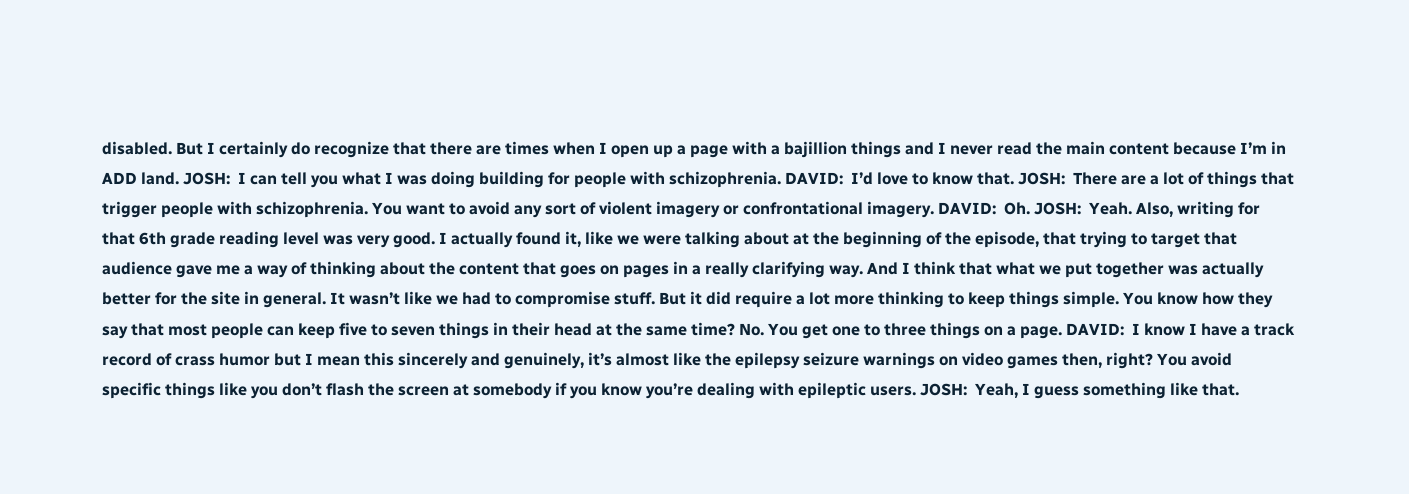disabled. But I certainly do recognize that there are times when I open up a page with a bajillion things and I never read the main content because I’m in ADD land. JOSH:  I can tell you what I was doing building for people with schizophrenia. DAVID:  I’d love to know that. JOSH:  There are a lot of things that trigger people with schizophrenia. You want to avoid any sort of violent imagery or confrontational imagery. DAVID:  Oh. JOSH:  Yeah. Also, writing for that 6th grade reading level was very good. I actually found it, like we were talking about at the beginning of the episode, that trying to target that audience gave me a way of thinking about the content that goes on pages in a really clarifying way. And I think that what we put together was actually better for the site in general. It wasn’t like we had to compromise stuff. But it did require a lot more thinking to keep things simple. You know how they say that most people can keep five to seven things in their head at the same time? No. You get one to three things on a page. DAVID:  I know I have a track record of crass humor but I mean this sincerely and genuinely, it’s almost like the epilepsy seizure warnings on video games then, right? You avoid specific things like you don’t flash the screen at somebody if you know you’re dealing with epileptic users. JOSH:  Yeah, I guess something like that.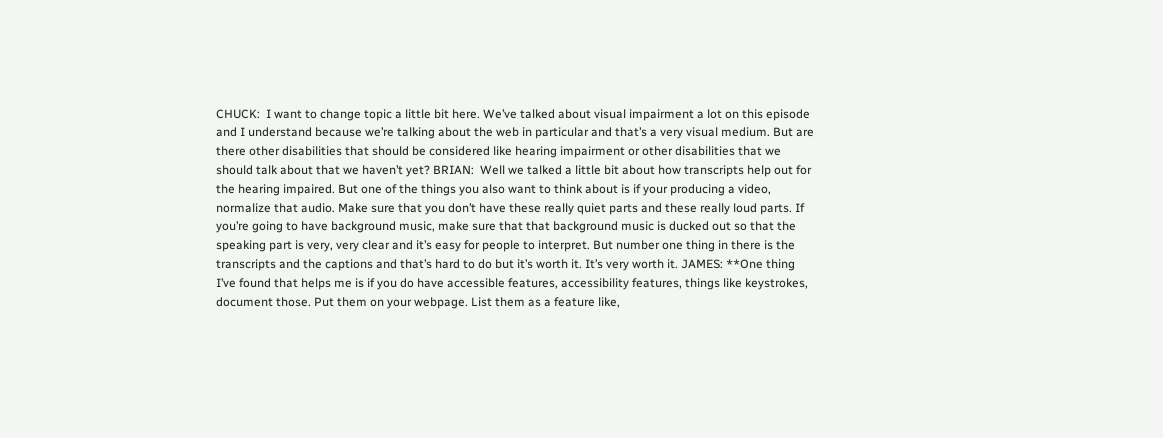CHUCK:  I want to change topic a little bit here. We’ve talked about visual impairment a lot on this episode and I understand because we’re talking about the web in particular and that’s a very visual medium. But are there other disabilities that should be considered like hearing impairment or other disabilities that we should talk about that we haven’t yet? BRIAN:  Well we talked a little bit about how transcripts help out for the hearing impaired. But one of the things you also want to think about is if your producing a video, normalize that audio. Make sure that you don’t have these really quiet parts and these really loud parts. If you’re going to have background music, make sure that that background music is ducked out so that the speaking part is very, very clear and it’s easy for people to interpret. But number one thing in there is the transcripts and the captions and that’s hard to do but it’s worth it. It’s very worth it. JAMES: **One thing I’ve found that helps me is if you do have accessible features, accessibility features, things like keystrokes, document those. Put them on your webpage. List them as a feature like,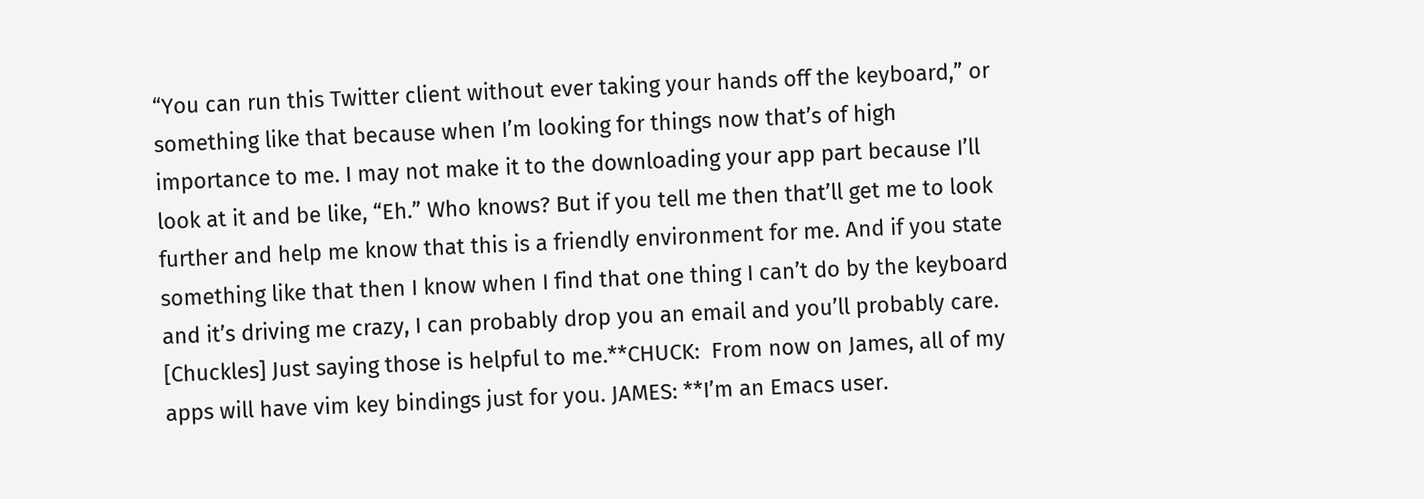“You can run this Twitter client without ever taking your hands off the keyboard,” or something like that because when I’m looking for things now that’s of high importance to me. I may not make it to the downloading your app part because I’ll look at it and be like, “Eh.” Who knows? But if you tell me then that’ll get me to look further and help me know that this is a friendly environment for me. And if you state something like that then I know when I find that one thing I can’t do by the keyboard and it’s driving me crazy, I can probably drop you an email and you’ll probably care. [Chuckles] Just saying those is helpful to me.**CHUCK:  From now on James, all of my apps will have vim key bindings just for you. JAMES: **I’m an Emacs user.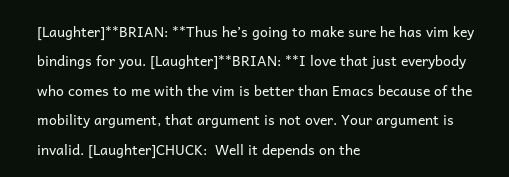[Laughter]**BRIAN: **Thus he’s going to make sure he has vim key bindings for you. [Laughter]**BRIAN: **I love that just everybody who comes to me with the vim is better than Emacs because of the mobility argument, that argument is not over. Your argument is invalid. [Laughter]CHUCK:  Well it depends on the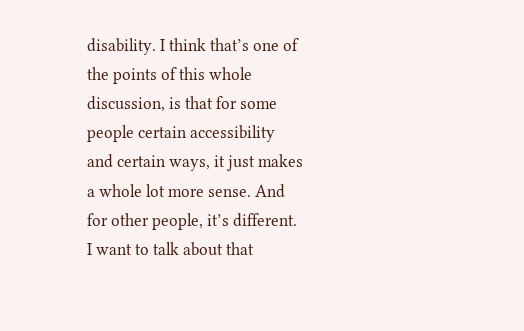disability. I think that’s one of the points of this whole discussion, is that for some people certain accessibility and certain ways, it just makes a whole lot more sense. And for other people, it’s different. I want to talk about that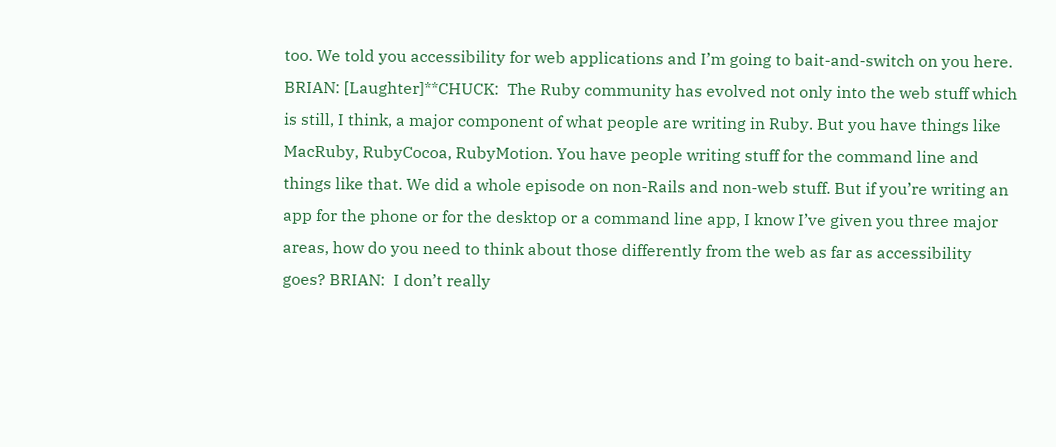too. We told you accessibility for web applications and I’m going to bait-and-switch on you here. BRIAN: [Laughter]**CHUCK:  The Ruby community has evolved not only into the web stuff which is still, I think, a major component of what people are writing in Ruby. But you have things like MacRuby, RubyCocoa, RubyMotion. You have people writing stuff for the command line and things like that. We did a whole episode on non-Rails and non-web stuff. But if you’re writing an app for the phone or for the desktop or a command line app, I know I’ve given you three major areas, how do you need to think about those differently from the web as far as accessibility goes? BRIAN:  I don’t really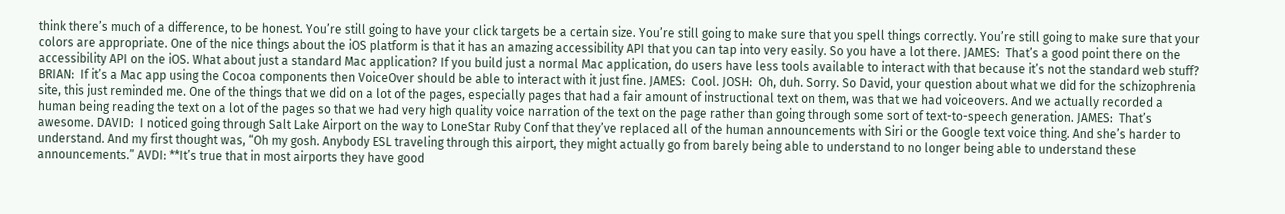think there’s much of a difference, to be honest. You’re still going to have your click targets be a certain size. You’re still going to make sure that you spell things correctly. You’re still going to make sure that your colors are appropriate. One of the nice things about the iOS platform is that it has an amazing accessibility API that you can tap into very easily. So you have a lot there. JAMES:  That’s a good point there on the accessibility API on the iOS. What about just a standard Mac application? If you build just a normal Mac application, do users have less tools available to interact with that because it’s not the standard web stuff? BRIAN:  If it’s a Mac app using the Cocoa components then VoiceOver should be able to interact with it just fine. JAMES:  Cool. JOSH:  Oh, duh. Sorry. So David, your question about what we did for the schizophrenia site, this just reminded me. One of the things that we did on a lot of the pages, especially pages that had a fair amount of instructional text on them, was that we had voiceovers. And we actually recorded a human being reading the text on a lot of the pages so that we had very high quality voice narration of the text on the page rather than going through some sort of text-to-speech generation. JAMES:  That’s awesome. DAVID:  I noticed going through Salt Lake Airport on the way to LoneStar Ruby Conf that they’ve replaced all of the human announcements with Siri or the Google text voice thing. And she’s harder to understand. And my first thought was, “Oh my gosh. Anybody ESL traveling through this airport, they might actually go from barely being able to understand to no longer being able to understand these announcements.” AVDI: **It’s true that in most airports they have good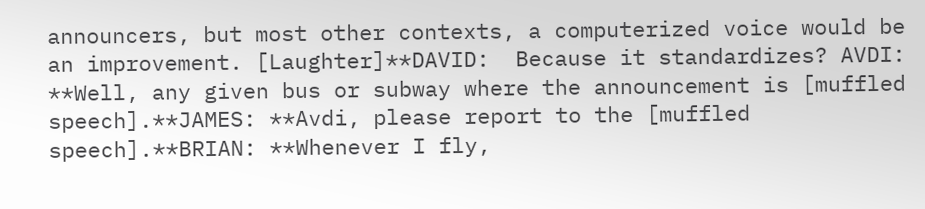announcers, but most other contexts, a computerized voice would be an improvement. [Laughter]**DAVID:  Because it standardizes? AVDI: **Well, any given bus or subway where the announcement is [muffled speech].**JAMES: **Avdi, please report to the [muffled speech].**BRIAN: **Whenever I fly,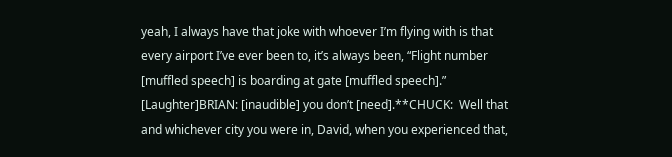yeah, I always have that joke with whoever I’m flying with is that every airport I’ve ever been to, it’s always been, “Flight number [muffled speech] is boarding at gate [muffled speech].” [Laughter]BRIAN: [inaudible] you don’t [need].**CHUCK:  Well that and whichever city you were in, David, when you experienced that,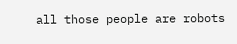all those people are robots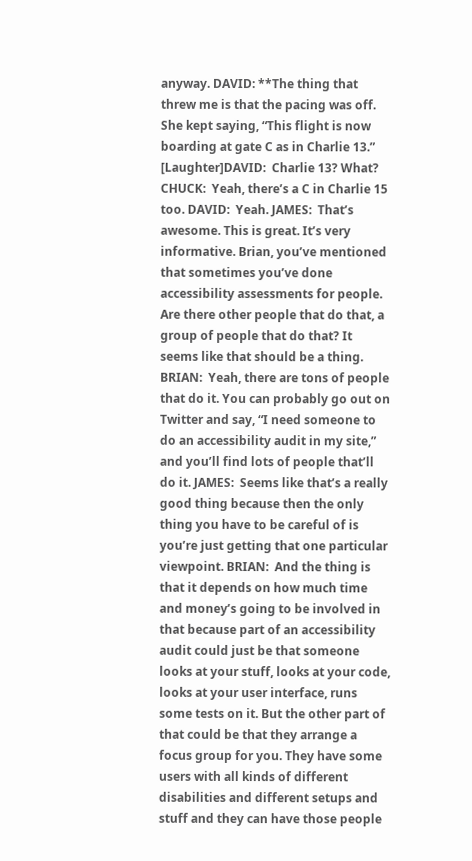anyway. DAVID: **The thing that threw me is that the pacing was off. She kept saying, “This flight is now boarding at gate C as in Charlie 13.” [Laughter]DAVID:  Charlie 13? What? CHUCK:  Yeah, there’s a C in Charlie 15 too. DAVID:  Yeah. JAMES:  That’s awesome. This is great. It’s very informative. Brian, you’ve mentioned that sometimes you’ve done accessibility assessments for people. Are there other people that do that, a group of people that do that? It seems like that should be a thing. BRIAN:  Yeah, there are tons of people that do it. You can probably go out on Twitter and say, “I need someone to do an accessibility audit in my site,” and you’ll find lots of people that’ll do it. JAMES:  Seems like that’s a really good thing because then the only thing you have to be careful of is you’re just getting that one particular viewpoint. BRIAN:  And the thing is that it depends on how much time and money’s going to be involved in that because part of an accessibility audit could just be that someone looks at your stuff, looks at your code, looks at your user interface, runs some tests on it. But the other part of that could be that they arrange a focus group for you. They have some users with all kinds of different disabilities and different setups and stuff and they can have those people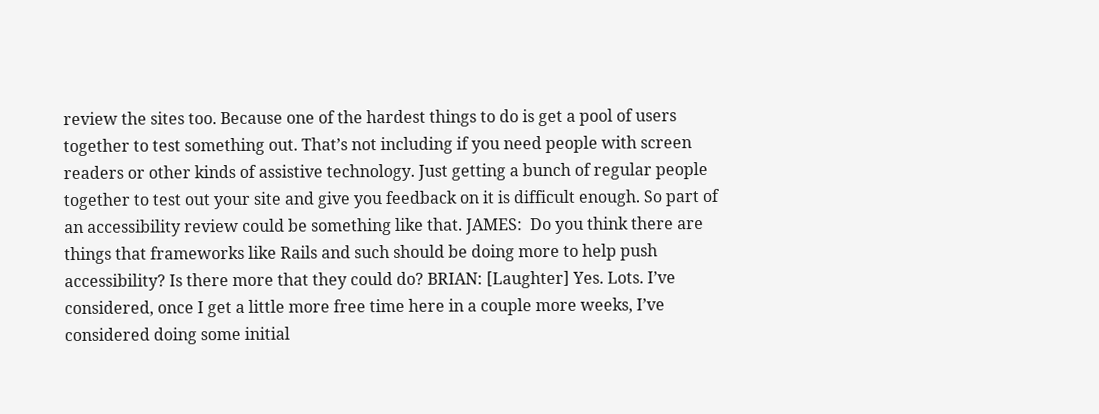review the sites too. Because one of the hardest things to do is get a pool of users together to test something out. That’s not including if you need people with screen readers or other kinds of assistive technology. Just getting a bunch of regular people together to test out your site and give you feedback on it is difficult enough. So part of an accessibility review could be something like that. JAMES:  Do you think there are things that frameworks like Rails and such should be doing more to help push accessibility? Is there more that they could do? BRIAN: [Laughter] Yes. Lots. I’ve considered, once I get a little more free time here in a couple more weeks, I’ve considered doing some initial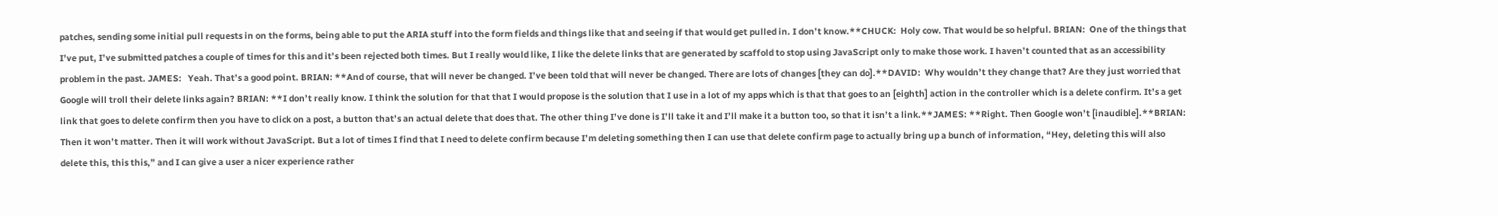patches, sending some initial pull requests in on the forms, being able to put the ARIA stuff into the form fields and things like that and seeing if that would get pulled in. I don’t know.**CHUCK:  Holy cow. That would be so helpful. BRIAN:  One of the things that I’ve put, I’ve submitted patches a couple of times for this and it’s been rejected both times. But I really would like, I like the delete links that are generated by scaffold to stop using JavaScript only to make those work. I haven’t counted that as an accessibility problem in the past. JAMES:   Yeah. That’s a good point. BRIAN: **And of course, that will never be changed. I’ve been told that will never be changed. There are lots of changes [they can do].**DAVID:  Why wouldn’t they change that? Are they just worried that Google will troll their delete links again? BRIAN: **I don’t really know. I think the solution for that that I would propose is the solution that I use in a lot of my apps which is that that goes to an [eighth] action in the controller which is a delete confirm. It’s a get link that goes to delete confirm then you have to click on a post, a button that’s an actual delete that does that. The other thing I’ve done is I’ll take it and I’ll make it a button too, so that it isn’t a link.**JAMES: **Right. Then Google won’t [inaudible].**BRIAN:  Then it won’t matter. Then it will work without JavaScript. But a lot of times I find that I need to delete confirm because I’m deleting something then I can use that delete confirm page to actually bring up a bunch of information, “Hey, deleting this will also delete this, this this,” and I can give a user a nicer experience rather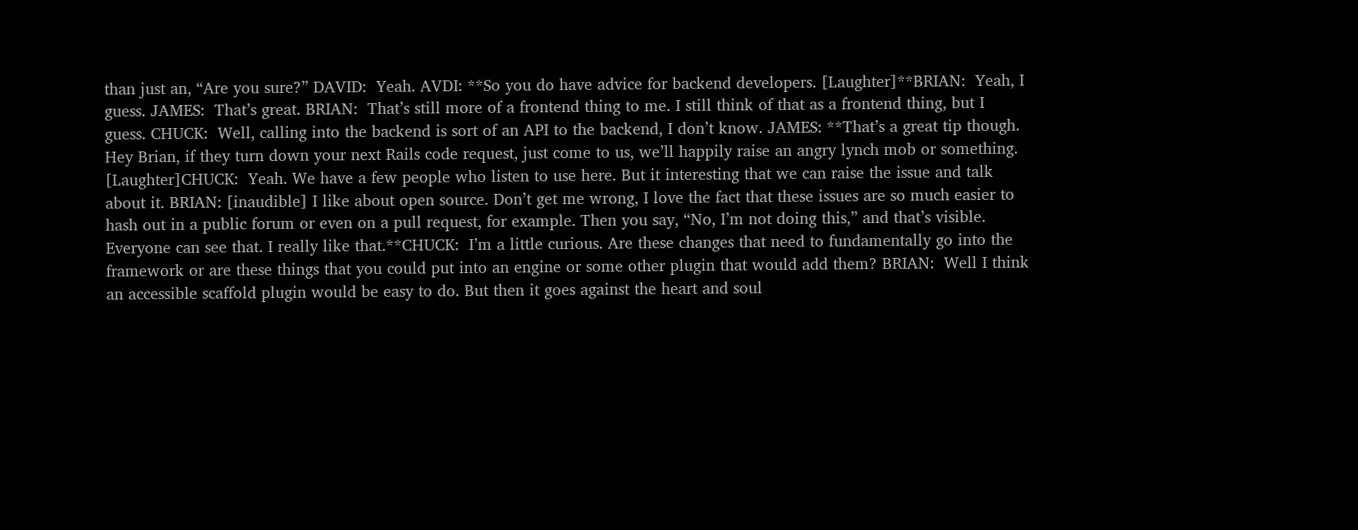than just an, “Are you sure?” DAVID:  Yeah. AVDI: **So you do have advice for backend developers. [Laughter]**BRIAN:  Yeah, I guess. JAMES:  That’s great. BRIAN:  That’s still more of a frontend thing to me. I still think of that as a frontend thing, but I guess. CHUCK:  Well, calling into the backend is sort of an API to the backend, I don’t know. JAMES: **That’s a great tip though. Hey Brian, if they turn down your next Rails code request, just come to us, we’ll happily raise an angry lynch mob or something. [Laughter]CHUCK:  Yeah. We have a few people who listen to use here. But it interesting that we can raise the issue and talk about it. BRIAN: [inaudible] I like about open source. Don’t get me wrong, I love the fact that these issues are so much easier to hash out in a public forum or even on a pull request, for example. Then you say, “No, I’m not doing this,” and that’s visible. Everyone can see that. I really like that.**CHUCK:  I’m a little curious. Are these changes that need to fundamentally go into the framework or are these things that you could put into an engine or some other plugin that would add them? BRIAN:  Well I think an accessible scaffold plugin would be easy to do. But then it goes against the heart and soul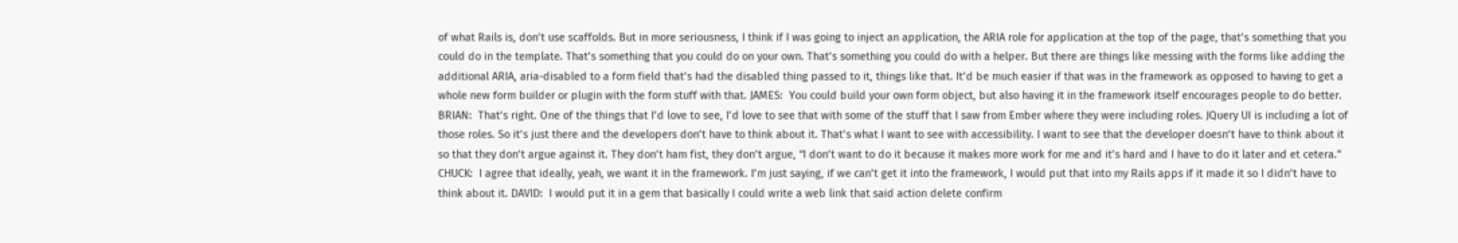of what Rails is, don’t use scaffolds. But in more seriousness, I think if I was going to inject an application, the ARIA role for application at the top of the page, that’s something that you could do in the template. That’s something that you could do on your own. That’s something you could do with a helper. But there are things like messing with the forms like adding the additional ARIA, aria-disabled to a form field that’s had the disabled thing passed to it, things like that. It’d be much easier if that was in the framework as opposed to having to get a whole new form builder or plugin with the form stuff with that. JAMES:  You could build your own form object, but also having it in the framework itself encourages people to do better. BRIAN:  That’s right. One of the things that I’d love to see, I’d love to see that with some of the stuff that I saw from Ember where they were including roles. JQuery UI is including a lot of those roles. So it’s just there and the developers don’t have to think about it. That’s what I want to see with accessibility. I want to see that the developer doesn’t have to think about it so that they don’t argue against it. They don’t ham fist, they don’t argue, “I don’t want to do it because it makes more work for me and it’s hard and I have to do it later and et cetera.” CHUCK:  I agree that ideally, yeah, we want it in the framework. I’m just saying, if we can’t get it into the framework, I would put that into my Rails apps if it made it so I didn’t have to think about it. DAVID:  I would put it in a gem that basically I could write a web link that said action delete confirm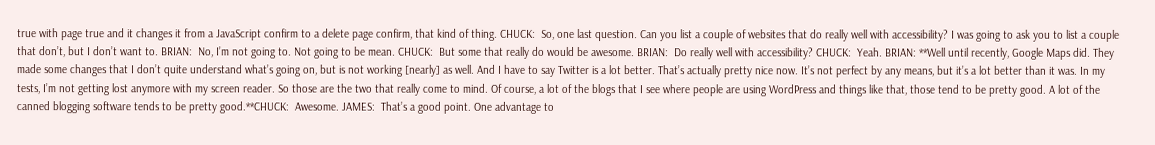true with page true and it changes it from a JavaScript confirm to a delete page confirm, that kind of thing. CHUCK:  So, one last question. Can you list a couple of websites that do really well with accessibility? I was going to ask you to list a couple that don’t, but I don’t want to. BRIAN:  No, I’m not going to. Not going to be mean. CHUCK:  But some that really do would be awesome. BRIAN:  Do really well with accessibility? CHUCK:  Yeah. BRIAN: **Well until recently, Google Maps did. They made some changes that I don’t quite understand what’s going on, but is not working [nearly] as well. And I have to say Twitter is a lot better. That’s actually pretty nice now. It’s not perfect by any means, but it’s a lot better than it was. In my tests, I’m not getting lost anymore with my screen reader. So those are the two that really come to mind. Of course, a lot of the blogs that I see where people are using WordPress and things like that, those tend to be pretty good. A lot of the canned blogging software tends to be pretty good.**CHUCK:  Awesome. JAMES:  That’s a good point. One advantage to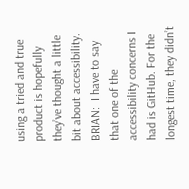using a tried and true product is hopefully they’ve thought a little bit about accessibility. BRIAN:  I have to say that one of the accessibility concerns I had is GitHub. For the longest time, they didn’t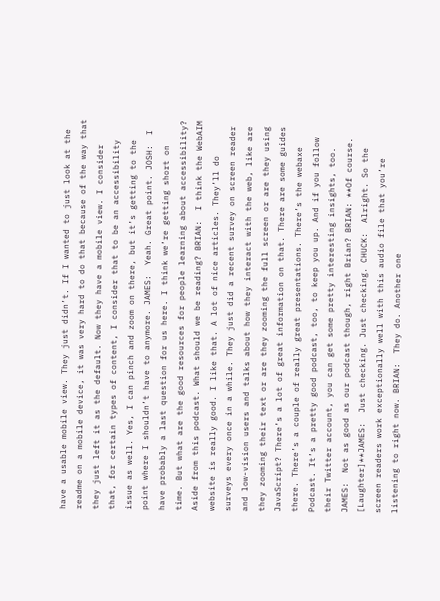have a usable mobile view. They just didn’t. If I wanted to just look at the readme on a mobile device, it was very hard to do that because of the way that they just left it as the default. Now they have a mobile view. I consider that, for certain types of content, I consider that to be an accessibility issue as well. Yes, I can pinch and zoom on there, but it’s getting to the point where I shouldn’t have to anymore. JAMES:  Yeah. Great point. JOSH:  I have probably a last question for us here. I think we’re getting short on time. But what are the good resources for people learning about accessibility? Aside from this podcast. What should we be reading? BRIAN:  I think the WebAIM website is really good. I like that. A lot of nice articles. They’ll do surveys every once in a while. They just did a recent survey on screen reader and low-vision users and talks about how they interact with the web, like are they zooming their text or are they zooming the full screen or are they using JavaScript? There’s a lot of great information on that. There are some guides there. There’s a couple of really great presentations. There’s the webaxe Podcast. It’s a pretty good podcast, too, to keep you up. And if you follow their Twitter account, you can get some pretty interesting insights, too. JAMES:  Not as good as our podcast though, right Brian? BRIAN: **Of course. [Laughter]**JAMES:  Just checking. Just checking. CHUCK:  Alright. So the screen readers work exceptionally well with this audio file that you’re listening to right now. BRIAN:  They do. Another one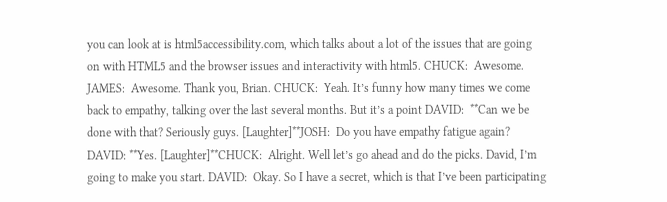you can look at is html5accessibility.com, which talks about a lot of the issues that are going on with HTML5 and the browser issues and interactivity with html5. CHUCK:  Awesome. JAMES:  Awesome. Thank you, Brian. CHUCK:  Yeah. It’s funny how many times we come back to empathy, talking over the last several months. But it’s a point DAVID:  **Can we be done with that? Seriously guys. [Laughter]**JOSH:  Do you have empathy fatigue again? DAVID: **Yes. [Laughter]**CHUCK:  Alright. Well let’s go ahead and do the picks. David, I’m going to make you start. DAVID:  Okay. So I have a secret, which is that I’ve been participating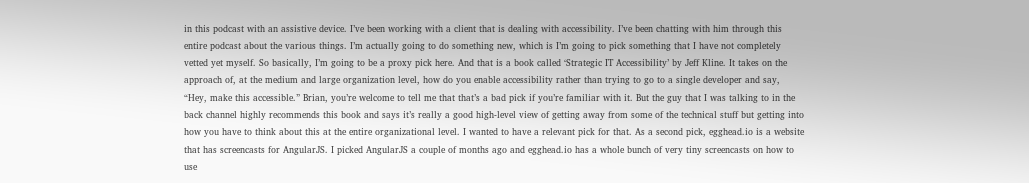in this podcast with an assistive device. I’ve been working with a client that is dealing with accessibility. I’ve been chatting with him through this entire podcast about the various things. I’m actually going to do something new, which is I’m going to pick something that I have not completely vetted yet myself. So basically, I’m going to be a proxy pick here. And that is a book called ‘Strategic IT Accessibility’ by Jeff Kline. It takes on the approach of, at the medium and large organization level, how do you enable accessibility rather than trying to go to a single developer and say, “Hey, make this accessible.” Brian, you’re welcome to tell me that that’s a bad pick if you’re familiar with it. But the guy that I was talking to in the back channel highly recommends this book and says it’s really a good high-level view of getting away from some of the technical stuff but getting into how you have to think about this at the entire organizational level. I wanted to have a relevant pick for that. As a second pick, egghead.io is a website that has screencasts for AngularJS. I picked AngularJS a couple of months ago and egghead.io has a whole bunch of very tiny screencasts on how to use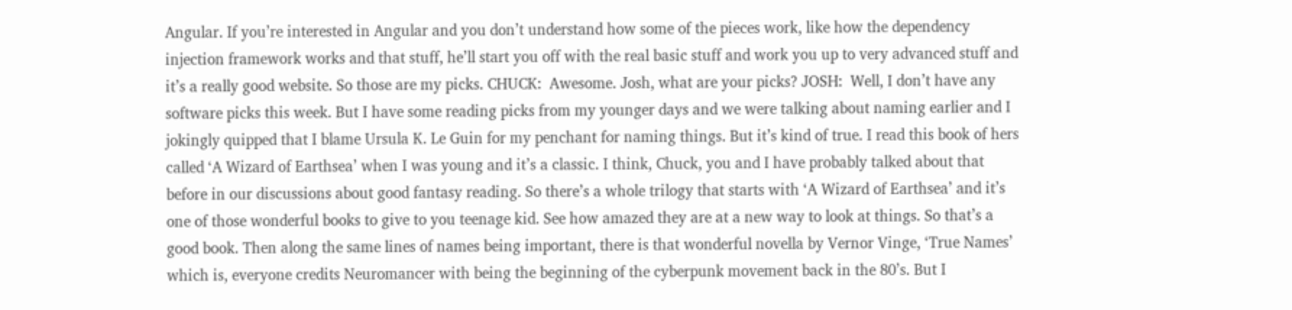Angular. If you’re interested in Angular and you don’t understand how some of the pieces work, like how the dependency injection framework works and that stuff, he’ll start you off with the real basic stuff and work you up to very advanced stuff and it’s a really good website. So those are my picks. CHUCK:  Awesome. Josh, what are your picks? JOSH:  Well, I don’t have any software picks this week. But I have some reading picks from my younger days and we were talking about naming earlier and I jokingly quipped that I blame Ursula K. Le Guin for my penchant for naming things. But it’s kind of true. I read this book of hers called ‘A Wizard of Earthsea’ when I was young and it’s a classic. I think, Chuck, you and I have probably talked about that before in our discussions about good fantasy reading. So there’s a whole trilogy that starts with ‘A Wizard of Earthsea’ and it’s one of those wonderful books to give to you teenage kid. See how amazed they are at a new way to look at things. So that’s a good book. Then along the same lines of names being important, there is that wonderful novella by Vernor Vinge, ‘True Names’ which is, everyone credits Neuromancer with being the beginning of the cyberpunk movement back in the 80’s. But I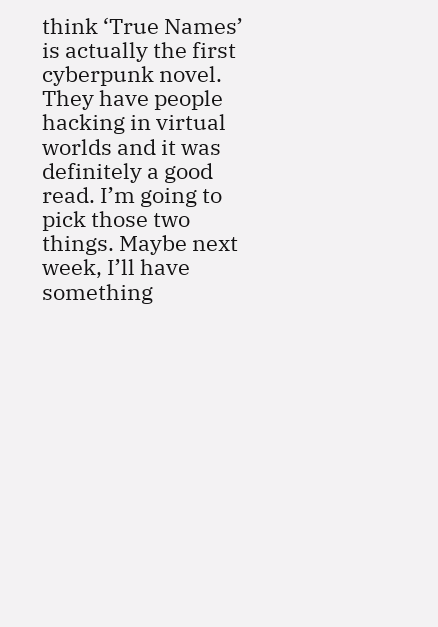think ‘True Names’ is actually the first cyberpunk novel. They have people hacking in virtual worlds and it was definitely a good read. I’m going to pick those two things. Maybe next week, I’ll have something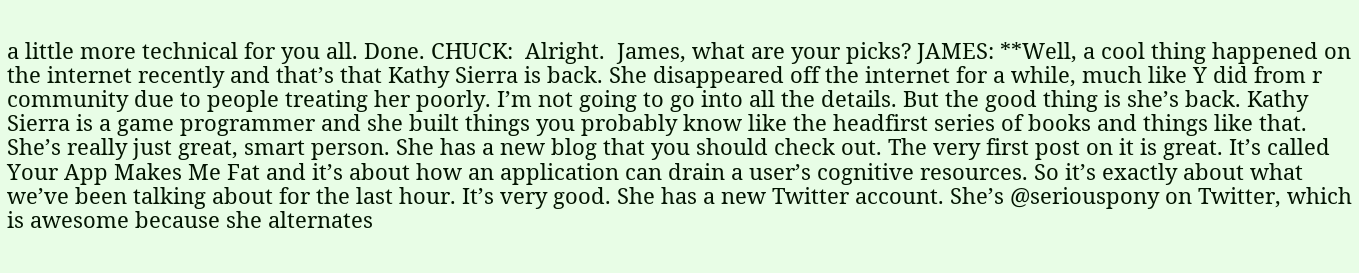a little more technical for you all. Done. CHUCK:  Alright.  James, what are your picks? JAMES: **Well, a cool thing happened on the internet recently and that’s that Kathy Sierra is back. She disappeared off the internet for a while, much like Y did from r community due to people treating her poorly. I’m not going to go into all the details. But the good thing is she’s back. Kathy Sierra is a game programmer and she built things you probably know like the headfirst series of books and things like that. She’s really just great, smart person. She has a new blog that you should check out. The very first post on it is great. It’s called Your App Makes Me Fat and it’s about how an application can drain a user’s cognitive resources. So it’s exactly about what we’ve been talking about for the last hour. It’s very good. She has a new Twitter account. She’s @seriouspony on Twitter, which is awesome because she alternates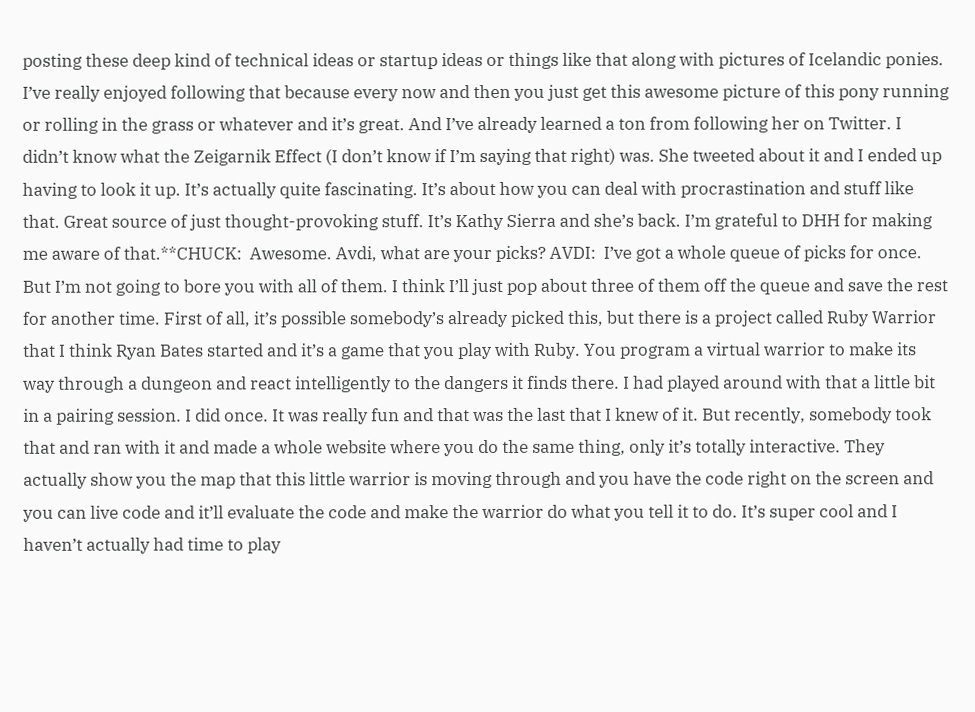posting these deep kind of technical ideas or startup ideas or things like that along with pictures of Icelandic ponies. I’ve really enjoyed following that because every now and then you just get this awesome picture of this pony running or rolling in the grass or whatever and it’s great. And I’ve already learned a ton from following her on Twitter. I didn’t know what the Zeigarnik Effect (I don’t know if I’m saying that right) was. She tweeted about it and I ended up having to look it up. It’s actually quite fascinating. It’s about how you can deal with procrastination and stuff like that. Great source of just thought-provoking stuff. It’s Kathy Sierra and she’s back. I’m grateful to DHH for making me aware of that.**CHUCK:  Awesome. Avdi, what are your picks? AVDI:  I’ve got a whole queue of picks for once. But I’m not going to bore you with all of them. I think I’ll just pop about three of them off the queue and save the rest for another time. First of all, it’s possible somebody’s already picked this, but there is a project called Ruby Warrior that I think Ryan Bates started and it’s a game that you play with Ruby. You program a virtual warrior to make its way through a dungeon and react intelligently to the dangers it finds there. I had played around with that a little bit in a pairing session. I did once. It was really fun and that was the last that I knew of it. But recently, somebody took that and ran with it and made a whole website where you do the same thing, only it’s totally interactive. They actually show you the map that this little warrior is moving through and you have the code right on the screen and you can live code and it’ll evaluate the code and make the warrior do what you tell it to do. It’s super cool and I haven’t actually had time to play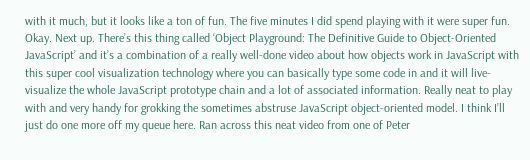with it much, but it looks like a ton of fun. The five minutes I did spend playing with it were super fun. Okay. Next up. There’s this thing called ‘Object Playground: The Definitive Guide to Object-Oriented JavaScript’ and it’s a combination of a really well-done video about how objects work in JavaScript with this super cool visualization technology where you can basically type some code in and it will live-visualize the whole JavaScript prototype chain and a lot of associated information. Really neat to play with and very handy for grokking the sometimes abstruse JavaScript object-oriented model. I think I’ll just do one more off my queue here. Ran across this neat video from one of Peter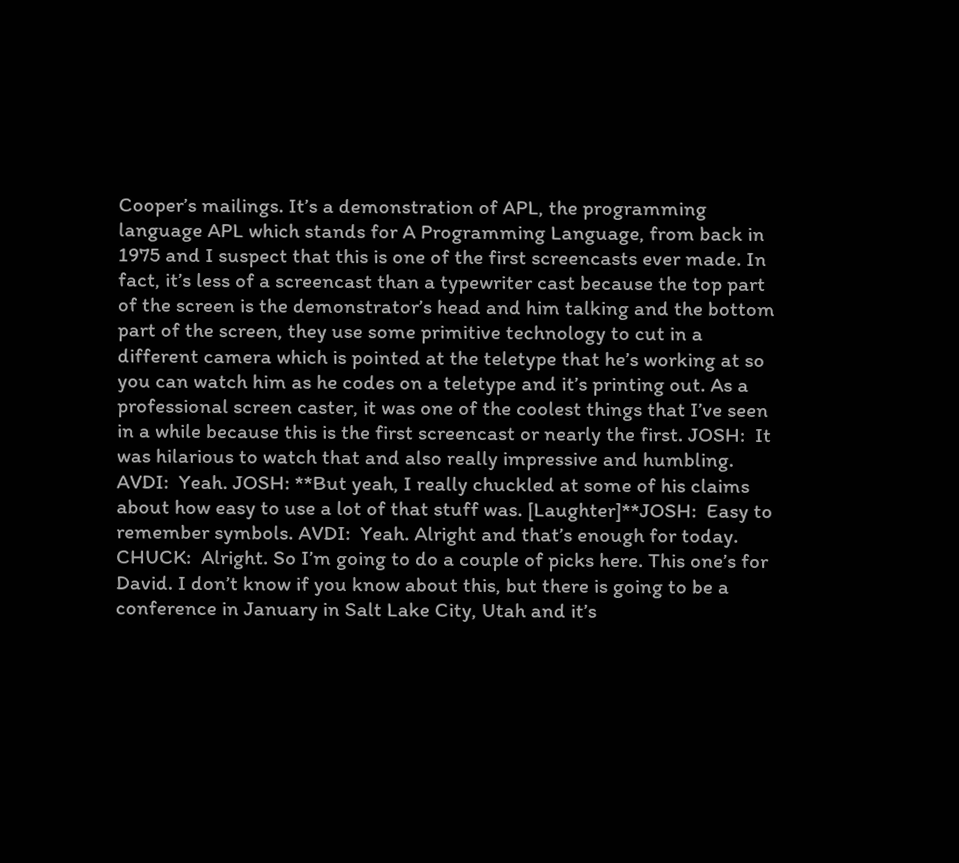Cooper’s mailings. It’s a demonstration of APL, the programming language APL which stands for A Programming Language, from back in 1975 and I suspect that this is one of the first screencasts ever made. In fact, it’s less of a screencast than a typewriter cast because the top part of the screen is the demonstrator’s head and him talking and the bottom part of the screen, they use some primitive technology to cut in a different camera which is pointed at the teletype that he’s working at so you can watch him as he codes on a teletype and it’s printing out. As a professional screen caster, it was one of the coolest things that I’ve seen in a while because this is the first screencast or nearly the first. JOSH:  It was hilarious to watch that and also really impressive and humbling. AVDI:  Yeah. JOSH: **But yeah, I really chuckled at some of his claims about how easy to use a lot of that stuff was. [Laughter]**JOSH:  Easy to remember symbols. AVDI:  Yeah. Alright and that’s enough for today. CHUCK:  Alright. So I’m going to do a couple of picks here. This one’s for David. I don’t know if you know about this, but there is going to be a conference in January in Salt Lake City, Utah and it’s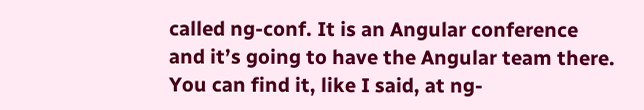called ng-conf. It is an Angular conference and it’s going to have the Angular team there. You can find it, like I said, at ng-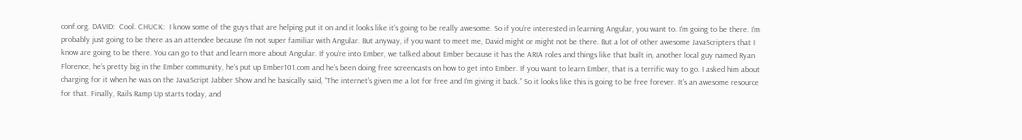conf.org. DAVID:  Cool. CHUCK:  I know some of the guys that are helping put it on and it looks like it’s going to be really awesome. So if you’re interested in learning Angular, you want to. I’m going to be there. I’m probably just going to be there as an attendee because I’m not super familiar with Angular. But anyway, if you want to meet me, David might or might not be there. But a lot of other awesome JavaScripters that I know are going to be there. You can go to that and learn more about Angular. If you’re into Ember, we talked about Ember because it has the ARIA roles and things like that built in, another local guy named Ryan Florence, he’s pretty big in the Ember community, he’s put up Ember101.com and he’s been doing free screencasts on how to get into Ember. If you want to learn Ember, that is a terrific way to go. I asked him about charging for it when he was on the JavaScript Jabber Show and he basically said, “The internet’s given me a lot for free and I’m giving it back.” So it looks like this is going to be free forever. It’s an awesome resource for that. Finally, Rails Ramp Up starts today, and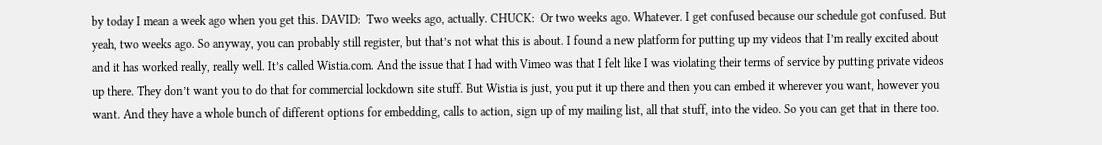by today I mean a week ago when you get this. DAVID:  Two weeks ago, actually. CHUCK:  Or two weeks ago. Whatever. I get confused because our schedule got confused. But yeah, two weeks ago. So anyway, you can probably still register, but that’s not what this is about. I found a new platform for putting up my videos that I’m really excited about and it has worked really, really well. It’s called Wistia.com. And the issue that I had with Vimeo was that I felt like I was violating their terms of service by putting private videos up there. They don’t want you to do that for commercial lockdown site stuff. But Wistia is just, you put it up there and then you can embed it wherever you want, however you want. And they have a whole bunch of different options for embedding, calls to action, sign up of my mailing list, all that stuff, into the video. So you can get that in there too.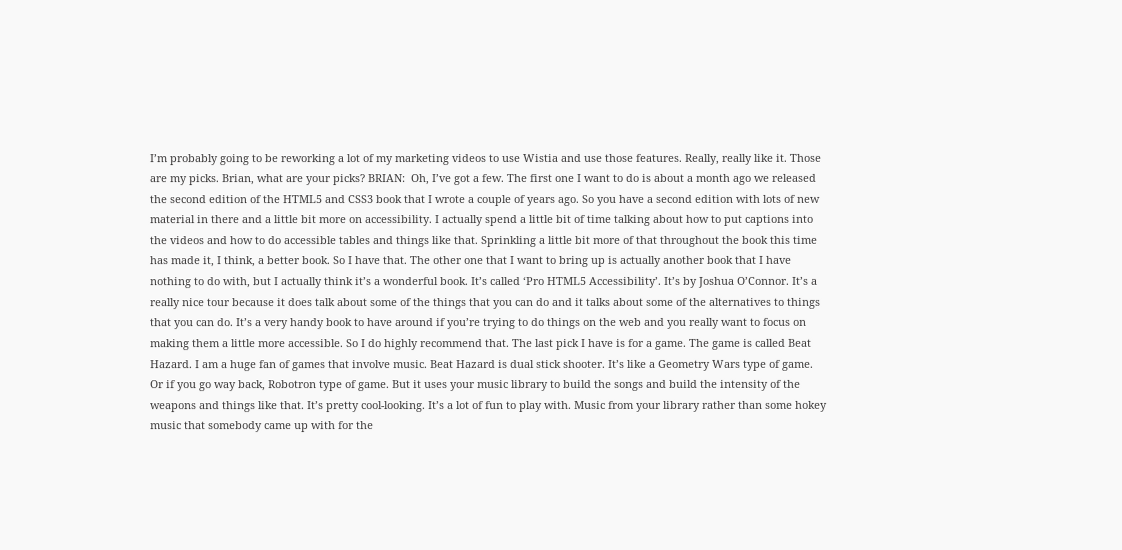I’m probably going to be reworking a lot of my marketing videos to use Wistia and use those features. Really, really like it. Those are my picks. Brian, what are your picks? BRIAN:  Oh, I’ve got a few. The first one I want to do is about a month ago we released the second edition of the HTML5 and CSS3 book that I wrote a couple of years ago. So you have a second edition with lots of new material in there and a little bit more on accessibility. I actually spend a little bit of time talking about how to put captions into the videos and how to do accessible tables and things like that. Sprinkling a little bit more of that throughout the book this time has made it, I think, a better book. So I have that. The other one that I want to bring up is actually another book that I have nothing to do with, but I actually think it’s a wonderful book. It’s called ‘Pro HTML5 Accessibility’. It’s by Joshua O’Connor. It’s a really nice tour because it does talk about some of the things that you can do and it talks about some of the alternatives to things that you can do. It’s a very handy book to have around if you’re trying to do things on the web and you really want to focus on making them a little more accessible. So I do highly recommend that. The last pick I have is for a game. The game is called Beat Hazard. I am a huge fan of games that involve music. Beat Hazard is dual stick shooter. It’s like a Geometry Wars type of game. Or if you go way back, Robotron type of game. But it uses your music library to build the songs and build the intensity of the weapons and things like that. It’s pretty cool-looking. It’s a lot of fun to play with. Music from your library rather than some hokey music that somebody came up with for the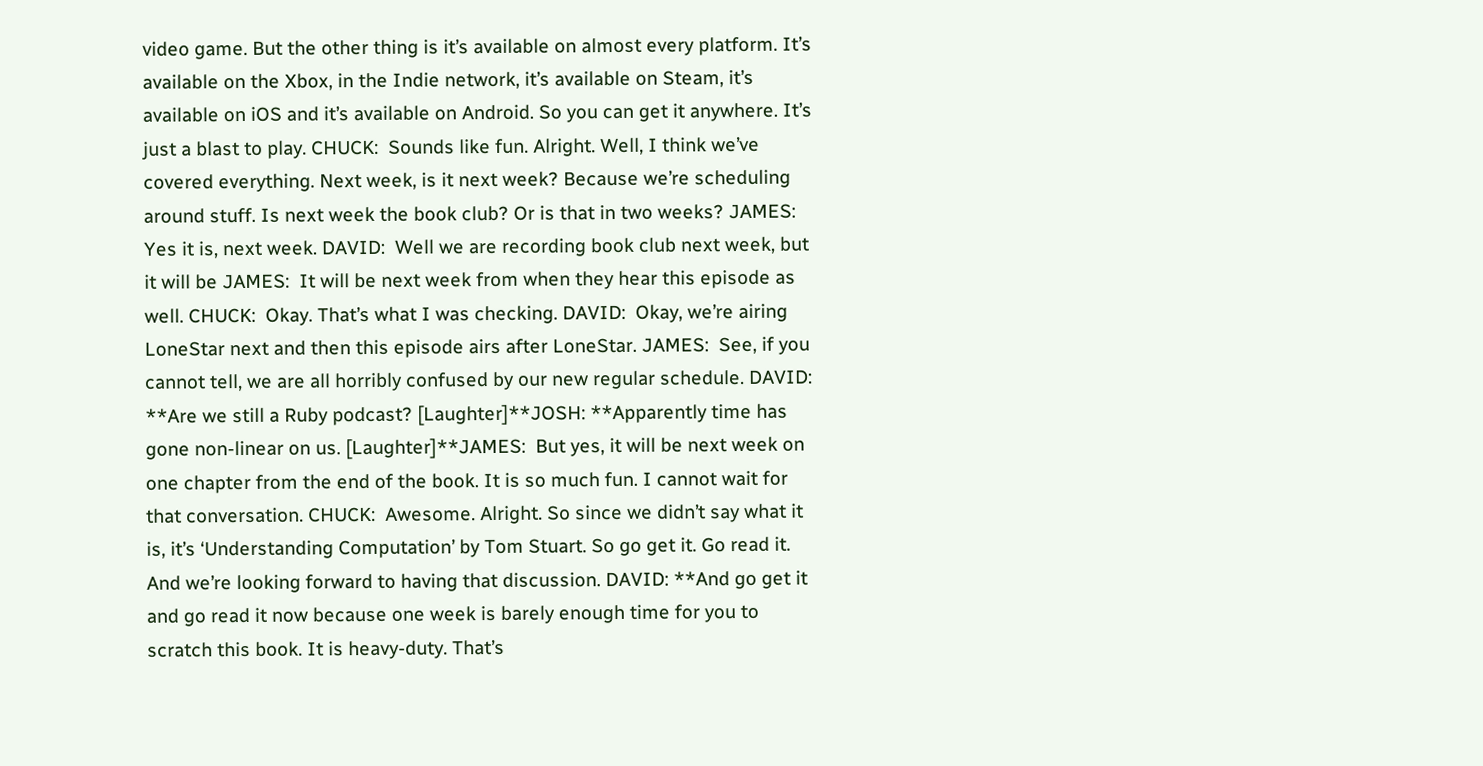video game. But the other thing is it’s available on almost every platform. It’s available on the Xbox, in the Indie network, it’s available on Steam, it’s available on iOS and it’s available on Android. So you can get it anywhere. It’s just a blast to play. CHUCK:  Sounds like fun. Alright. Well, I think we’ve covered everything. Next week, is it next week? Because we’re scheduling around stuff. Is next week the book club? Or is that in two weeks? JAMES:  Yes it is, next week. DAVID:  Well we are recording book club next week, but it will be JAMES:  It will be next week from when they hear this episode as well. CHUCK:  Okay. That’s what I was checking. DAVID:  Okay, we’re airing LoneStar next and then this episode airs after LoneStar. JAMES:  See, if you cannot tell, we are all horribly confused by our new regular schedule. DAVID: **Are we still a Ruby podcast? [Laughter]**JOSH: **Apparently time has gone non-linear on us. [Laughter]**JAMES:  But yes, it will be next week on one chapter from the end of the book. It is so much fun. I cannot wait for that conversation. CHUCK:  Awesome. Alright. So since we didn’t say what it is, it’s ‘Understanding Computation’ by Tom Stuart. So go get it. Go read it. And we’re looking forward to having that discussion. DAVID: **And go get it and go read it now because one week is barely enough time for you to scratch this book. It is heavy-duty. That’s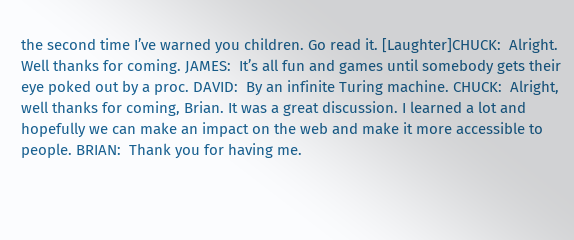the second time I’ve warned you children. Go read it. [Laughter]CHUCK:  Alright. Well thanks for coming. JAMES:  It’s all fun and games until somebody gets their eye poked out by a proc. DAVID:  By an infinite Turing machine. CHUCK:  Alright, well thanks for coming, Brian. It was a great discussion. I learned a lot and hopefully we can make an impact on the web and make it more accessible to people. BRIAN:  Thank you for having me.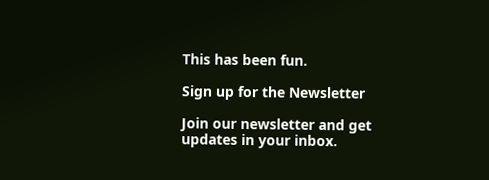This has been fun.

Sign up for the Newsletter

Join our newsletter and get updates in your inbox.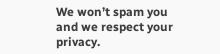We won’t spam you and we respect your privacy.